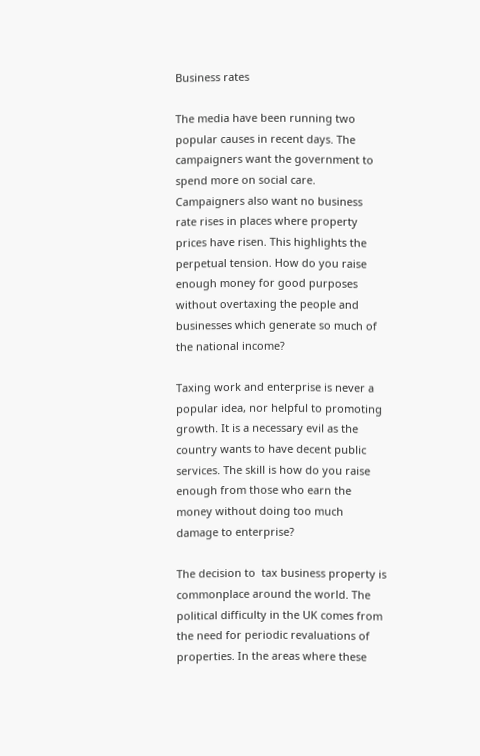Business rates

The media have been running two popular causes in recent days. The campaigners want the government to spend more on social care. Campaigners also want no business rate rises in places where property prices have risen. This highlights the perpetual tension. How do you raise enough money for good purposes without overtaxing the people and businesses which generate so much of the national income?

Taxing work and enterprise is never a popular idea, nor helpful to promoting growth. It is a necessary evil as the country wants to have decent public services. The skill is how do you raise enough from those who earn the money without doing too much damage to enterprise?

The decision to  tax business property is commonplace around the world. The political difficulty in the UK comes from the need for periodic revaluations of properties. In the areas where these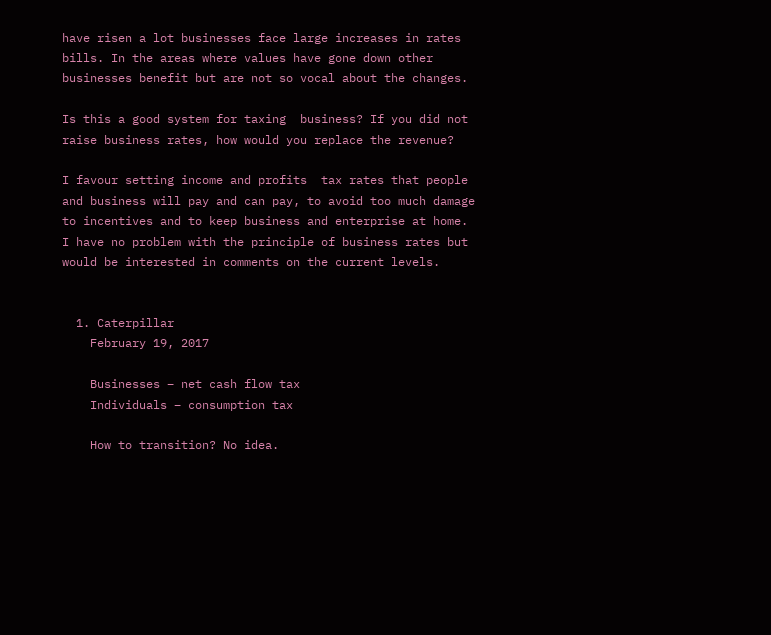have risen a lot businesses face large increases in rates bills. In the areas where values have gone down other businesses benefit but are not so vocal about the changes.

Is this a good system for taxing  business? If you did not raise business rates, how would you replace the revenue?

I favour setting income and profits  tax rates that people and business will pay and can pay, to avoid too much damage to incentives and to keep business and enterprise at home.  I have no problem with the principle of business rates but would be interested in comments on the current levels.


  1. Caterpillar
    February 19, 2017

    Businesses – net cash flow tax
    Individuals – consumption tax

    How to transition? No idea.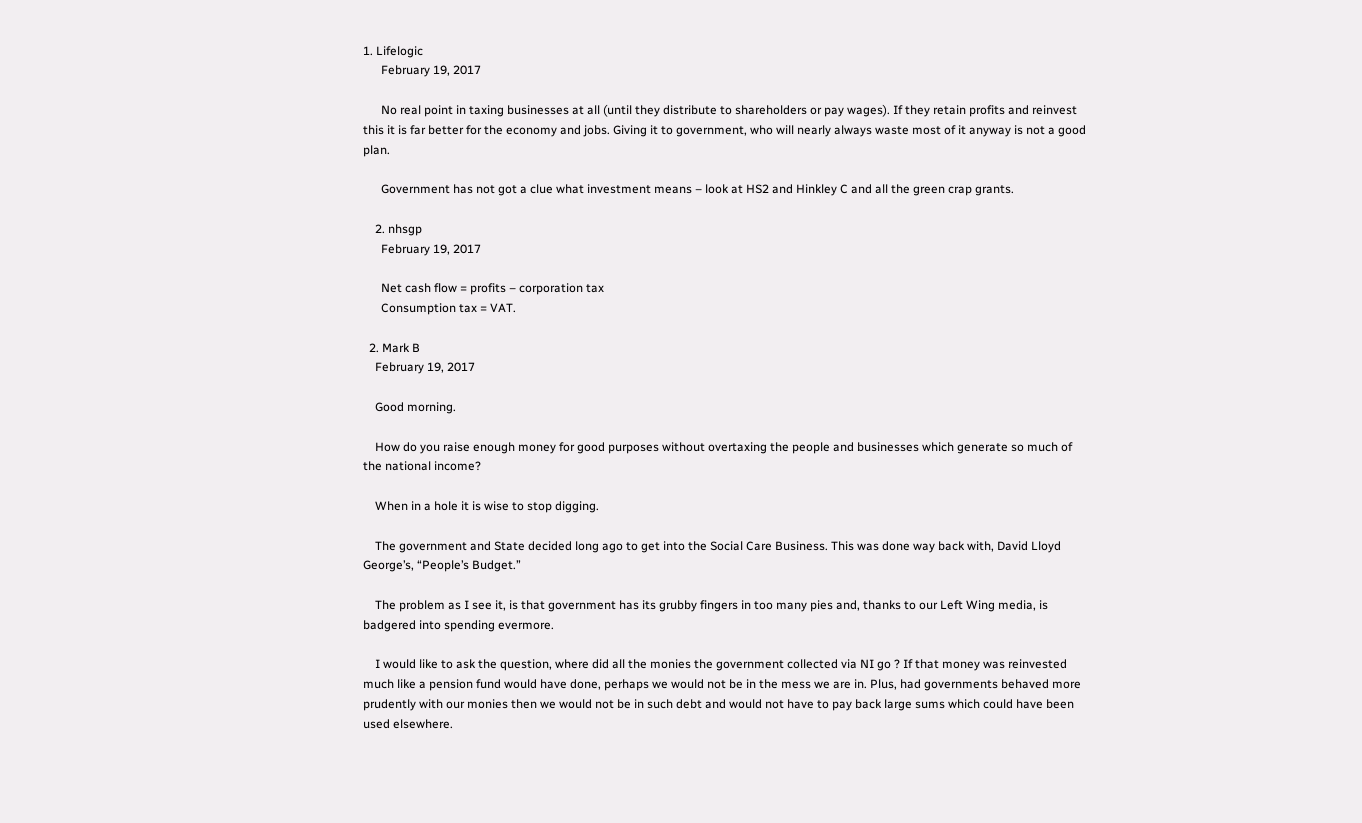1. Lifelogic
      February 19, 2017

      No real point in taxing businesses at all (until they distribute to shareholders or pay wages). If they retain profits and reinvest this it is far better for the economy and jobs. Giving it to government, who will nearly always waste most of it anyway is not a good plan.

      Government has not got a clue what investment means – look at HS2 and Hinkley C and all the green crap grants.

    2. nhsgp
      February 19, 2017

      Net cash flow = profits – corporation tax
      Consumption tax = VAT.

  2. Mark B
    February 19, 2017

    Good morning.

    How do you raise enough money for good purposes without overtaxing the people and businesses which generate so much of the national income?

    When in a hole it is wise to stop digging.

    The government and State decided long ago to get into the Social Care Business. This was done way back with, David Lloyd George’s, “People’s Budget.”

    The problem as I see it, is that government has its grubby fingers in too many pies and, thanks to our Left Wing media, is badgered into spending evermore.

    I would like to ask the question, where did all the monies the government collected via NI go ? If that money was reinvested much like a pension fund would have done, perhaps we would not be in the mess we are in. Plus, had governments behaved more prudently with our monies then we would not be in such debt and would not have to pay back large sums which could have been used elsewhere.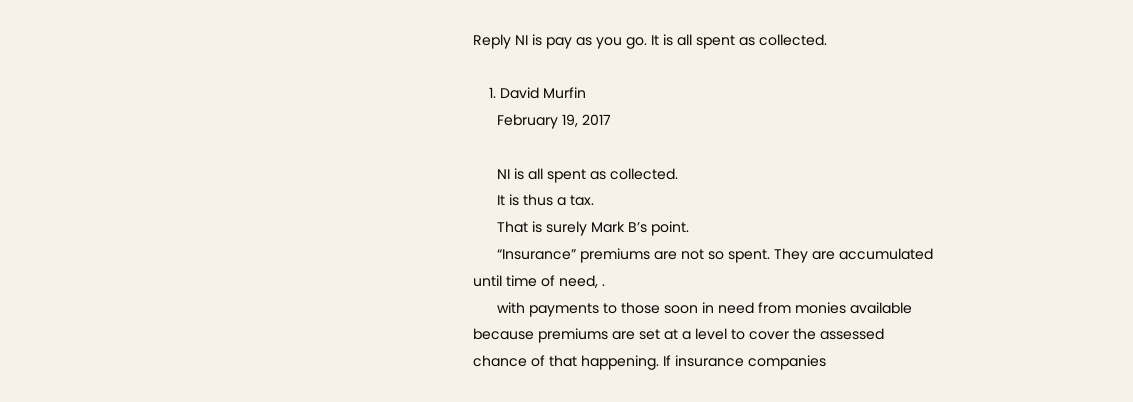Reply NI is pay as you go. It is all spent as collected.

    1. David Murfin
      February 19, 2017

      NI is all spent as collected.
      It is thus a tax.
      That is surely Mark B’s point.
      “Insurance” premiums are not so spent. They are accumulated until time of need, .
      with payments to those soon in need from monies available because premiums are set at a level to cover the assessed chance of that happening. If insurance companies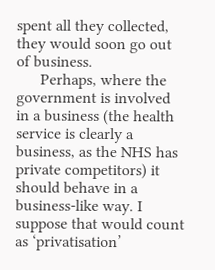spent all they collected, they would soon go out of business.
      Perhaps, where the government is involved in a business (the health service is clearly a business, as the NHS has private competitors) it should behave in a business-like way. I suppose that would count as ‘privatisation’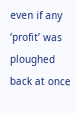even if any ‘profit’ was ploughed back at once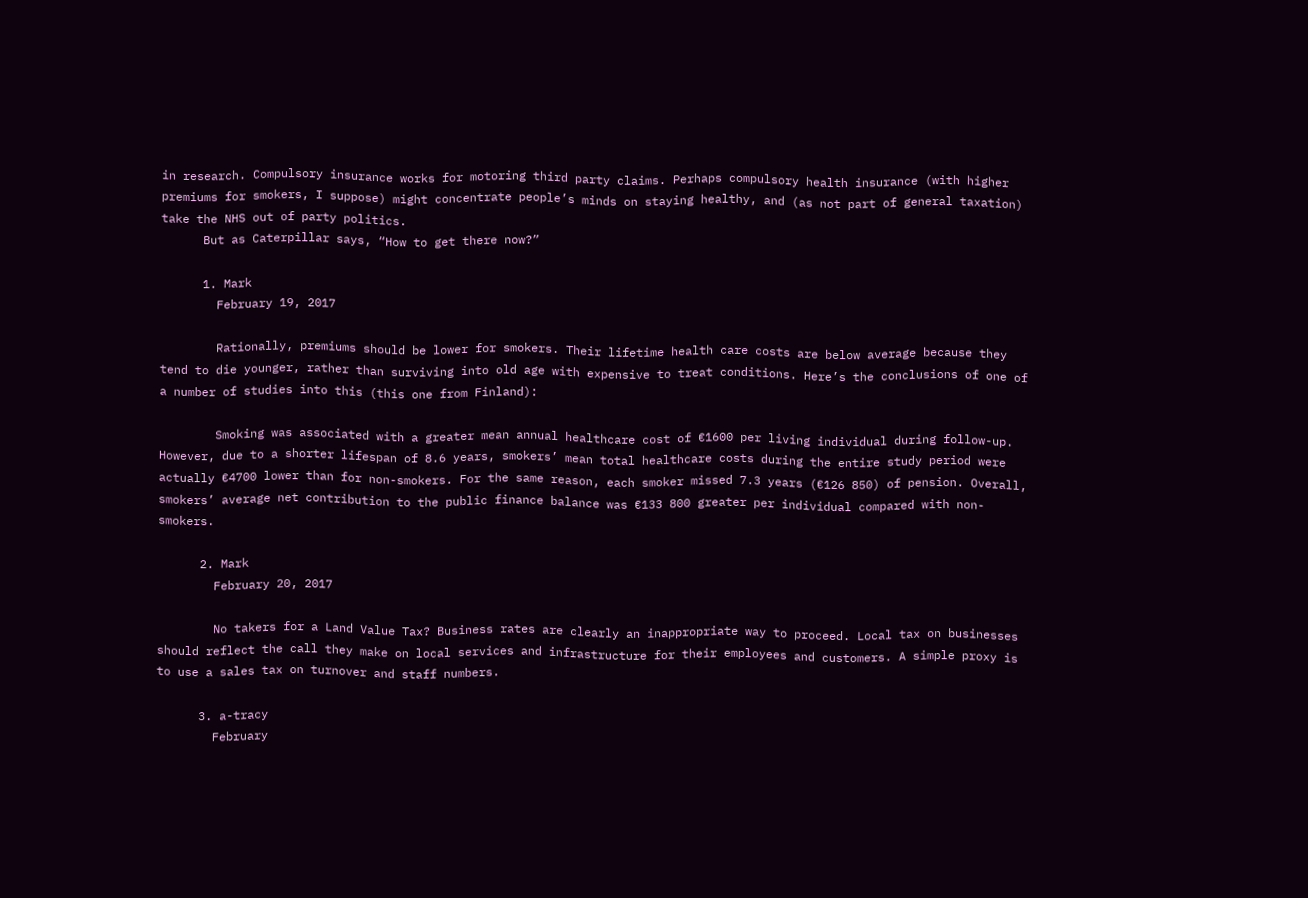in research. Compulsory insurance works for motoring third party claims. Perhaps compulsory health insurance (with higher premiums for smokers, I suppose) might concentrate people’s minds on staying healthy, and (as not part of general taxation) take the NHS out of party politics.
      But as Caterpillar says, “How to get there now?”

      1. Mark
        February 19, 2017

        Rationally, premiums should be lower for smokers. Their lifetime health care costs are below average because they tend to die younger, rather than surviving into old age with expensive to treat conditions. Here’s the conclusions of one of a number of studies into this (this one from Finland):

        Smoking was associated with a greater mean annual healthcare cost of €1600 per living individual during follow-up. However, due to a shorter lifespan of 8.6 years, smokers’ mean total healthcare costs during the entire study period were actually €4700 lower than for non-smokers. For the same reason, each smoker missed 7.3 years (€126 850) of pension. Overall, smokers’ average net contribution to the public finance balance was €133 800 greater per individual compared with non-smokers.

      2. Mark
        February 20, 2017

        No takers for a Land Value Tax? Business rates are clearly an inappropriate way to proceed. Local tax on businesses should reflect the call they make on local services and infrastructure for their employees and customers. A simple proxy is to use a sales tax on turnover and staff numbers.

      3. a-tracy
        February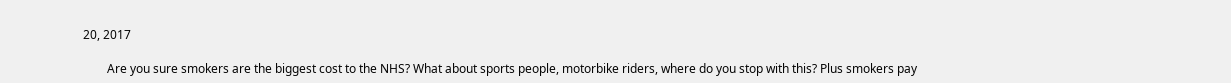20, 2017

        Are you sure smokers are the biggest cost to the NHS? What about sports people, motorbike riders, where do you stop with this? Plus smokers pay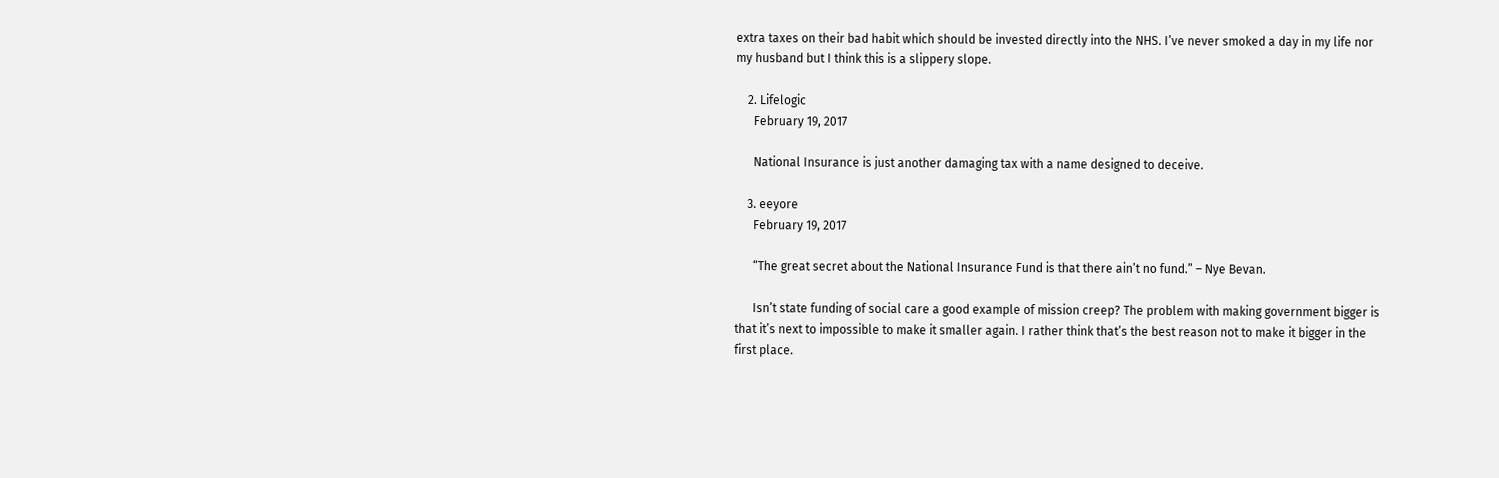extra taxes on their bad habit which should be invested directly into the NHS. I’ve never smoked a day in my life nor my husband but I think this is a slippery slope.

    2. Lifelogic
      February 19, 2017

      National Insurance is just another damaging tax with a name designed to deceive.

    3. eeyore
      February 19, 2017

      “The great secret about the National Insurance Fund is that there ain’t no fund.” – Nye Bevan.

      Isn’t state funding of social care a good example of mission creep? The problem with making government bigger is that it’s next to impossible to make it smaller again. I rather think that’s the best reason not to make it bigger in the first place.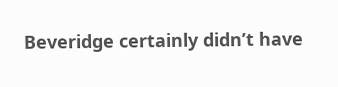Beveridge certainly didn’t have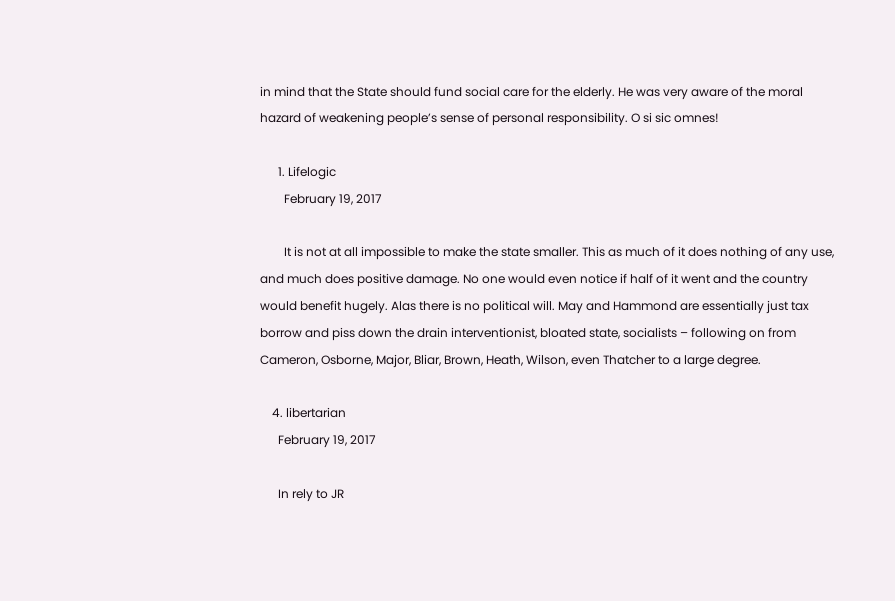in mind that the State should fund social care for the elderly. He was very aware of the moral hazard of weakening people’s sense of personal responsibility. O si sic omnes!

      1. Lifelogic
        February 19, 2017

        It is not at all impossible to make the state smaller. This as much of it does nothing of any use, and much does positive damage. No one would even notice if half of it went and the country would benefit hugely. Alas there is no political will. May and Hammond are essentially just tax borrow and piss down the drain interventionist, bloated state, socialists – following on from Cameron, Osborne, Major, Bliar, Brown, Heath, Wilson, even Thatcher to a large degree.

    4. libertarian
      February 19, 2017

      In rely to JR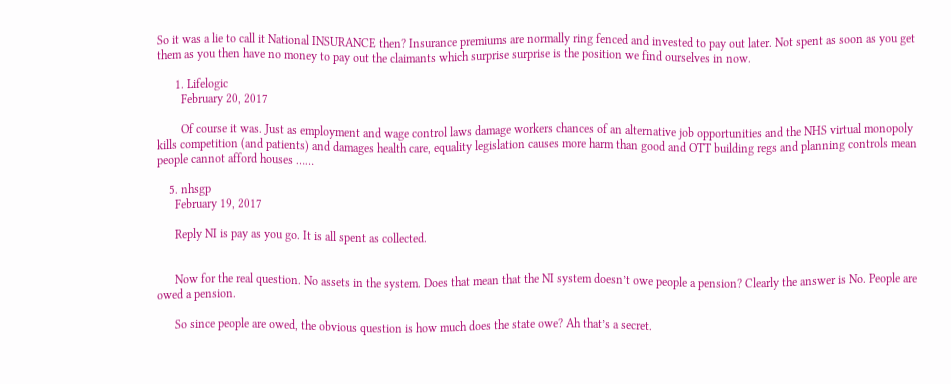So it was a lie to call it National INSURANCE then? Insurance premiums are normally ring fenced and invested to pay out later. Not spent as soon as you get them as you then have no money to pay out the claimants which surprise surprise is the position we find ourselves in now.

      1. Lifelogic
        February 20, 2017

        Of course it was. Just as employment and wage control laws damage workers chances of an alternative job opportunities and the NHS virtual monopoly kills competition (and patients) and damages health care, equality legislation causes more harm than good and OTT building regs and planning controls mean people cannot afford houses ……

    5. nhsgp
      February 19, 2017

      Reply NI is pay as you go. It is all spent as collected.


      Now for the real question. No assets in the system. Does that mean that the NI system doesn’t owe people a pension? Clearly the answer is No. People are owed a pension.

      So since people are owed, the obvious question is how much does the state owe? Ah that’s a secret.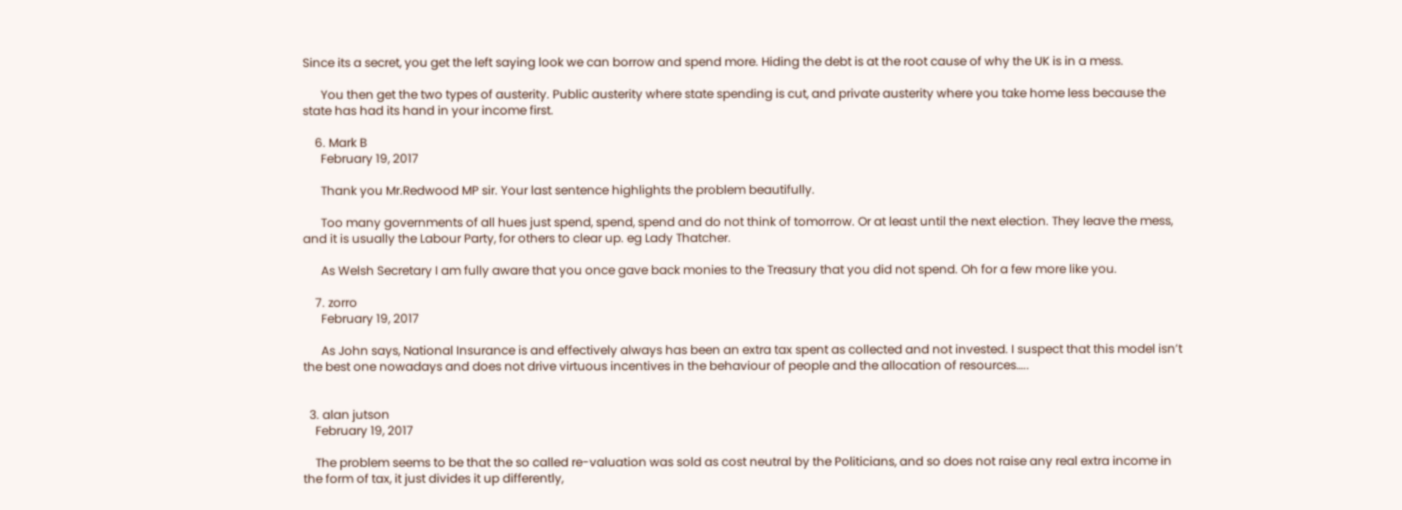Since its a secret, you get the left saying look we can borrow and spend more. Hiding the debt is at the root cause of why the UK is in a mess.

      You then get the two types of austerity. Public austerity where state spending is cut, and private austerity where you take home less because the state has had its hand in your income first.

    6. Mark B
      February 19, 2017

      Thank you Mr.Redwood MP sir. Your last sentence highlights the problem beautifully.

      Too many governments of all hues just spend, spend, spend and do not think of tomorrow. Or at least until the next election. They leave the mess, and it is usually the Labour Party, for others to clear up. eg Lady Thatcher.

      As Welsh Secretary I am fully aware that you once gave back monies to the Treasury that you did not spend. Oh for a few more like you.

    7. zorro
      February 19, 2017

      As John says, National Insurance is and effectively always has been an extra tax spent as collected and not invested. I suspect that this model isn’t the best one nowadays and does not drive virtuous incentives in the behaviour of people and the allocation of resources…..


  3. alan jutson
    February 19, 2017

    The problem seems to be that the so called re-valuation was sold as cost neutral by the Politicians, and so does not raise any real extra income in the form of tax, it just divides it up differently,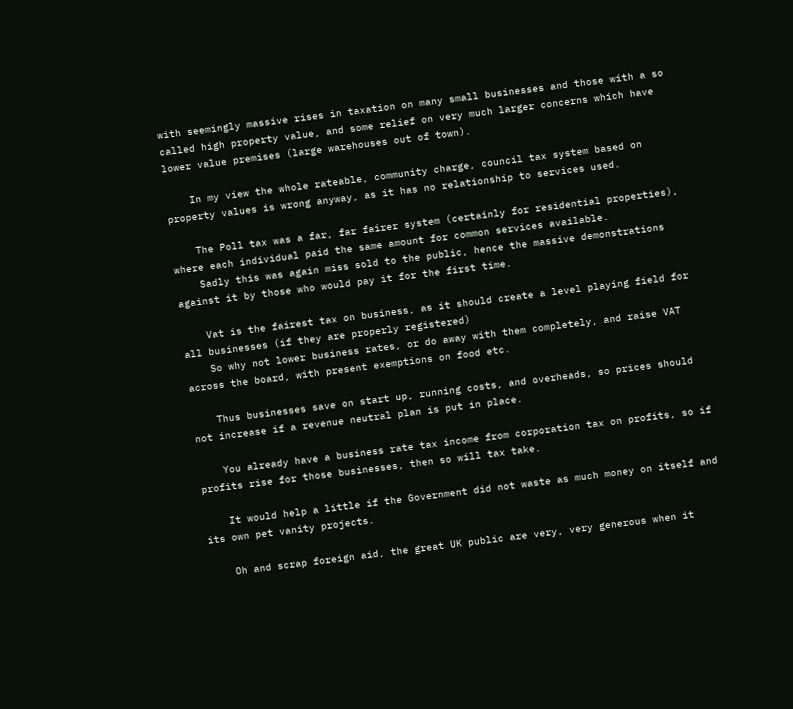with seemingly massive rises in taxation on many small businesses and those with a so called high property value, and some relief on very much larger concerns which have lower value premises (large warehouses out of town).

    In my view the whole rateable, community charge, council tax system based on property values is wrong anyway, as it has no relationship to services used.

    The Poll tax was a far, far fairer system (certainly for residential properties), where each individual paid the same amount for common services available.
    Sadly this was again miss sold to the public, hence the massive demonstrations against it by those who would pay it for the first time.

    Vat is the fairest tax on business, as it should create a level playing field for all businesses (if they are properly registered)
    So why not lower business rates, or do away with them completely, and raise VAT across the board, with present exemptions on food etc.

    Thus businesses save on start up, running costs, and overheads, so prices should not increase if a revenue neutral plan is put in place.

    You already have a business rate tax income from corporation tax on profits, so if profits rise for those businesses, then so will tax take.

    It would help a little if the Government did not waste as much money on itself and its own pet vanity projects.

    Oh and scrap foreign aid, the great UK public are very, very generous when it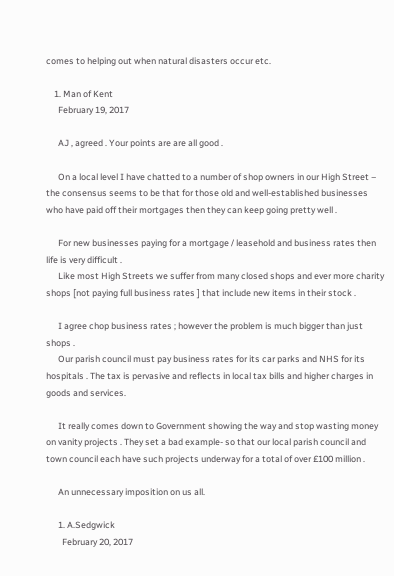comes to helping out when natural disasters occur etc.

    1. Man of Kent
      February 19, 2017

      AJ , agreed . Your points are are all good .

      On a local level I have chatted to a number of shop owners in our High Street – the consensus seems to be that for those old and well-established businesses who have paid off their mortgages then they can keep going pretty well .

      For new businesses paying for a mortgage / leasehold and business rates then life is very difficult .
      Like most High Streets we suffer from many closed shops and ever more charity shops [not paying full business rates ] that include new items in their stock .

      I agree chop business rates ; however the problem is much bigger than just shops .
      Our parish council must pay business rates for its car parks and NHS for its hospitals . The tax is pervasive and reflects in local tax bills and higher charges in goods and services.

      It really comes down to Government showing the way and stop wasting money on vanity projects . They set a bad example- so that our local parish council and town council each have such projects underway for a total of over £100 million .

      An unnecessary imposition on us all.

      1. A.Sedgwick
        February 20, 2017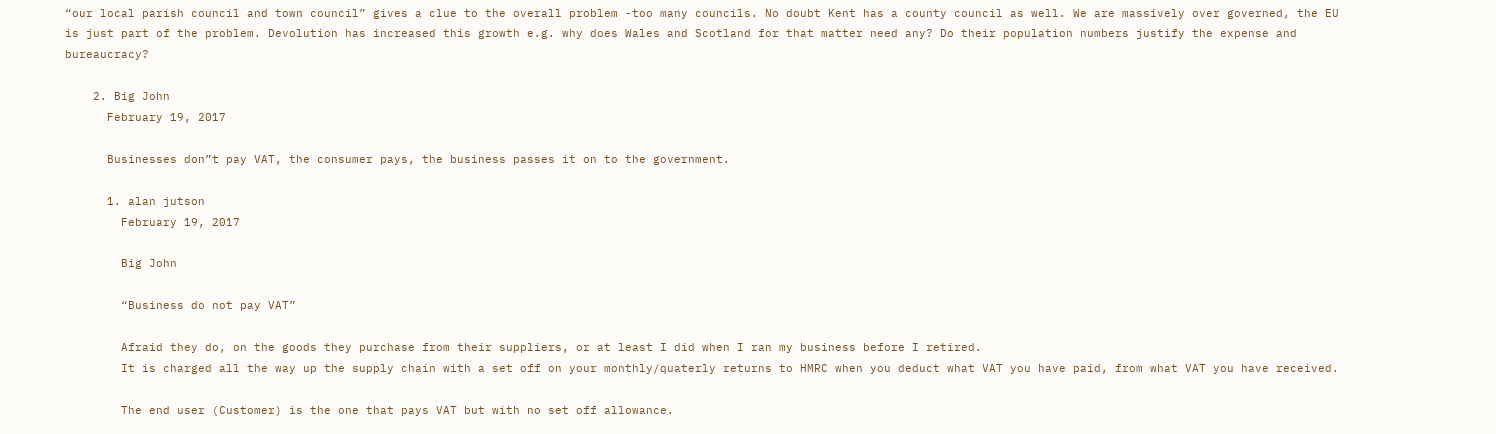“our local parish council and town council” gives a clue to the overall problem -too many councils. No doubt Kent has a county council as well. We are massively over governed, the EU is just part of the problem. Devolution has increased this growth e.g. why does Wales and Scotland for that matter need any? Do their population numbers justify the expense and bureaucracy?

    2. Big John
      February 19, 2017

      Businesses don”t pay VAT, the consumer pays, the business passes it on to the government.

      1. alan jutson
        February 19, 2017

        Big John

        “Business do not pay VAT”

        Afraid they do, on the goods they purchase from their suppliers, or at least I did when I ran my business before I retired.
        It is charged all the way up the supply chain with a set off on your monthly/quaterly returns to HMRC when you deduct what VAT you have paid, from what VAT you have received.

        The end user (Customer) is the one that pays VAT but with no set off allowance.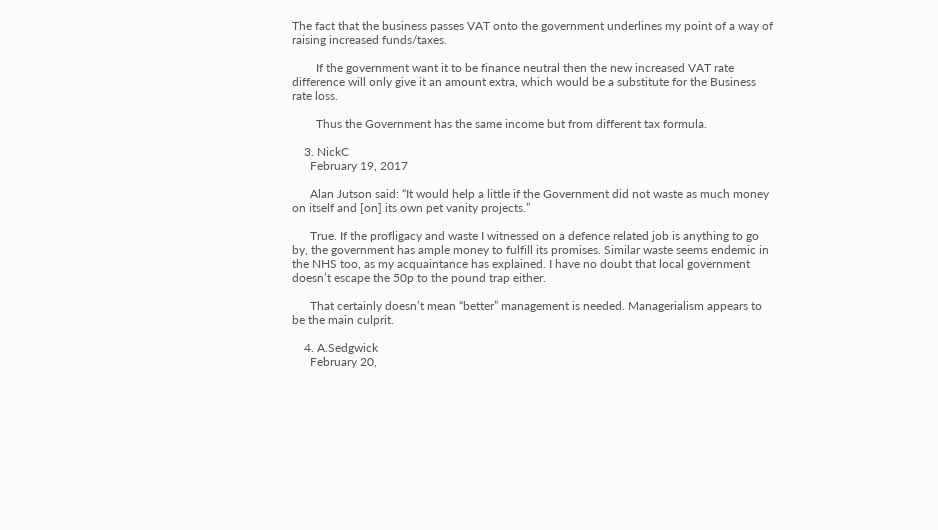The fact that the business passes VAT onto the government underlines my point of a way of raising increased funds/taxes.

        If the government want it to be finance neutral then the new increased VAT rate difference will only give it an amount extra, which would be a substitute for the Business rate loss.

        Thus the Government has the same income but from different tax formula.

    3. NickC
      February 19, 2017

      Alan Jutson said: “It would help a little if the Government did not waste as much money on itself and [on] its own pet vanity projects.”

      True. If the profligacy and waste I witnessed on a defence related job is anything to go by, the government has ample money to fulfill its promises. Similar waste seems endemic in the NHS too, as my acquaintance has explained. I have no doubt that local government doesn’t escape the 50p to the pound trap either.

      That certainly doesn’t mean “better” management is needed. Managerialism appears to be the main culprit.

    4. A.Sedgwick
      February 20,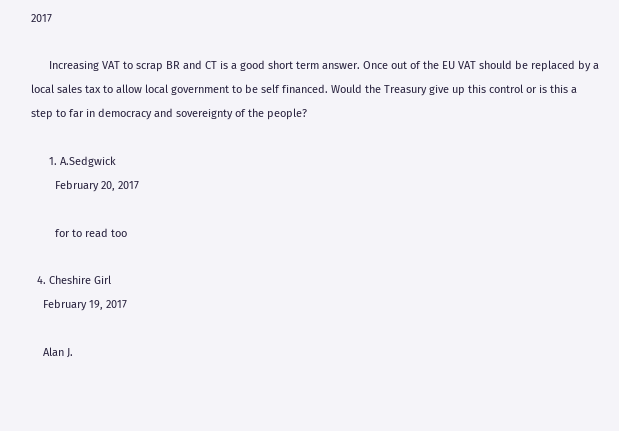2017

      Increasing VAT to scrap BR and CT is a good short term answer. Once out of the EU VAT should be replaced by a local sales tax to allow local government to be self financed. Would the Treasury give up this control or is this a step to far in democracy and sovereignty of the people?

      1. A.Sedgwick
        February 20, 2017

        for to read too

  4. Cheshire Girl
    February 19, 2017

    Alan J.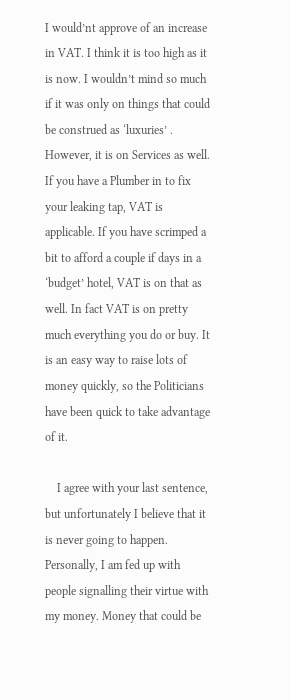I would’nt approve of an increase in VAT. I think it is too high as it is now. I wouldn’t mind so much if it was only on things that could be construed as ‘luxuries’ . However, it is on Services as well. If you have a Plumber in to fix your leaking tap, VAT is applicable. If you have scrimped a bit to afford a couple if days in a ‘budget’ hotel, VAT is on that as well. In fact VAT is on pretty much everything you do or buy. It is an easy way to raise lots of money quickly, so the Politicians have been quick to take advantage of it.

    I agree with your last sentence, but unfortunately I believe that it is never going to happen. Personally, I am fed up with people signalling their virtue with my money. Money that could be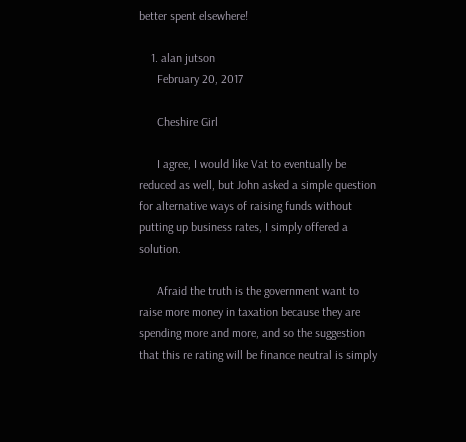better spent elsewhere!

    1. alan jutson
      February 20, 2017

      Cheshire Girl

      I agree, I would like Vat to eventually be reduced as well, but John asked a simple question for alternative ways of raising funds without putting up business rates, I simply offered a solution.

      Afraid the truth is the government want to raise more money in taxation because they are spending more and more, and so the suggestion that this re rating will be finance neutral is simply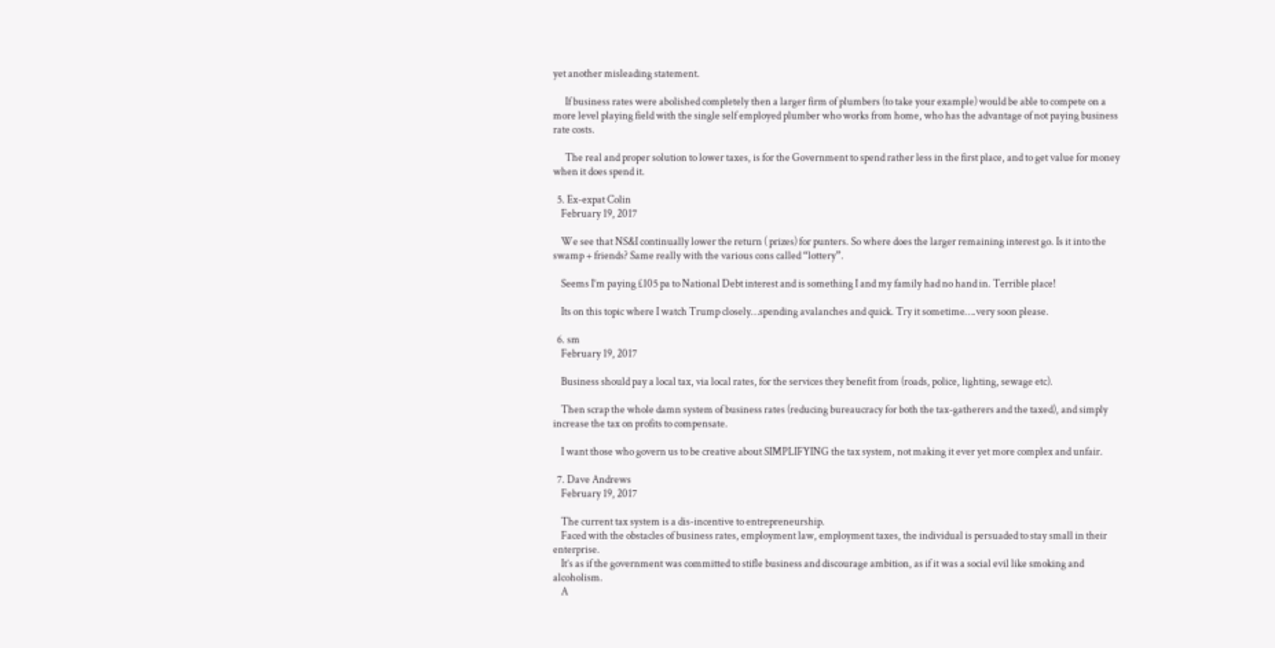yet another misleading statement.

      If business rates were abolished completely then a larger firm of plumbers (to take your example) would be able to compete on a more level playing field with the single self employed plumber who works from home, who has the advantage of not paying business rate costs.

      The real and proper solution to lower taxes, is for the Government to spend rather less in the first place, and to get value for money when it does spend it.

  5. Ex-expat Colin
    February 19, 2017

    We see that NS&I continually lower the return ( prizes) for punters. So where does the larger remaining interest go. Is it into the swamp + friends? Same really with the various cons called “lottery”.

    Seems I’m paying £105 pa to National Debt interest and is something I and my family had no hand in. Terrible place!

    Its on this topic where I watch Trump closely…spending avalanches and quick. Try it sometime….very soon please.

  6. sm
    February 19, 2017

    Business should pay a local tax, via local rates, for the services they benefit from (roads, police, lighting, sewage etc).

    Then scrap the whole damn system of business rates (reducing bureaucracy for both the tax-gatherers and the taxed), and simply increase the tax on profits to compensate.

    I want those who govern us to be creative about SIMPLIFYING the tax system, not making it ever yet more complex and unfair.

  7. Dave Andrews
    February 19, 2017

    The current tax system is a dis-incentive to entrepreneurship.
    Faced with the obstacles of business rates, employment law, employment taxes, the individual is persuaded to stay small in their enterprise.
    It’s as if the government was committed to stifle business and discourage ambition, as if it was a social evil like smoking and alcoholism.
    A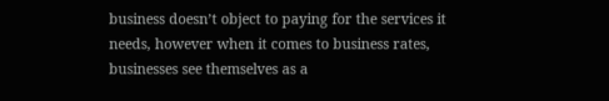business doesn’t object to paying for the services it needs, however when it comes to business rates, businesses see themselves as a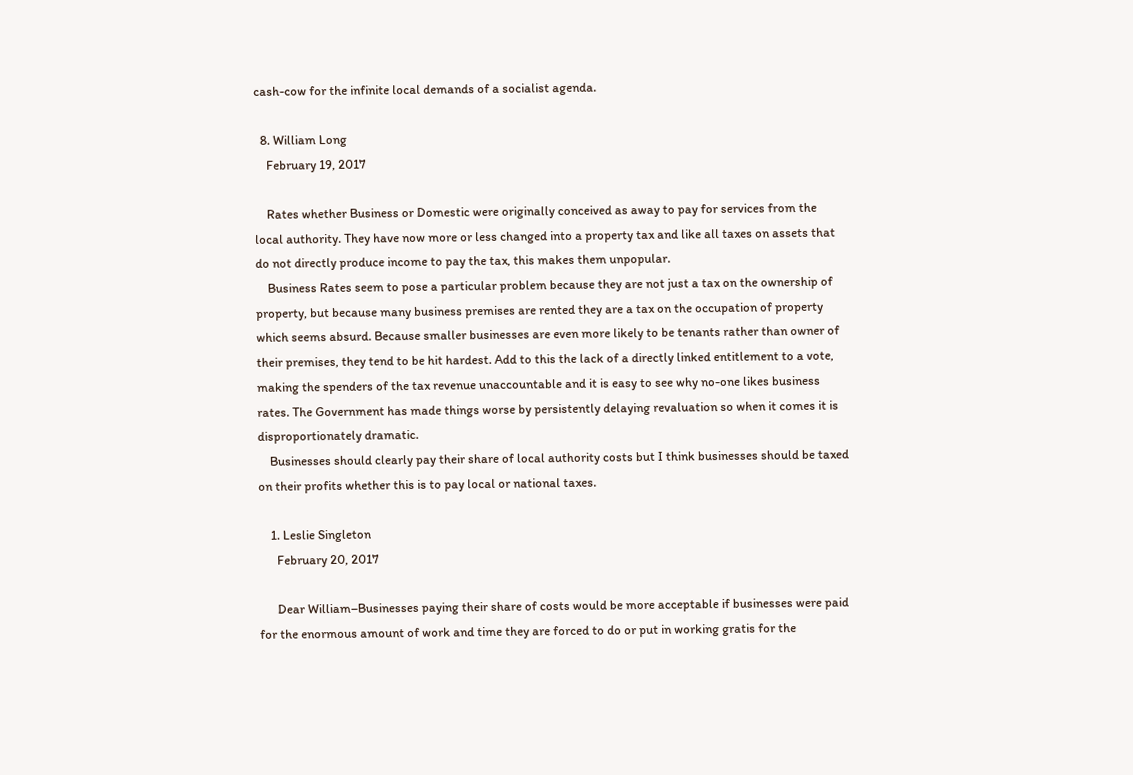cash-cow for the infinite local demands of a socialist agenda.

  8. William Long
    February 19, 2017

    Rates whether Business or Domestic were originally conceived as away to pay for services from the local authority. They have now more or less changed into a property tax and like all taxes on assets that do not directly produce income to pay the tax, this makes them unpopular.
    Business Rates seem to pose a particular problem because they are not just a tax on the ownership of property, but because many business premises are rented they are a tax on the occupation of property which seems absurd. Because smaller businesses are even more likely to be tenants rather than owner of their premises, they tend to be hit hardest. Add to this the lack of a directly linked entitlement to a vote, making the spenders of the tax revenue unaccountable and it is easy to see why no-one likes business rates. The Government has made things worse by persistently delaying revaluation so when it comes it is disproportionately dramatic.
    Businesses should clearly pay their share of local authority costs but I think businesses should be taxed on their profits whether this is to pay local or national taxes.

    1. Leslie Singleton
      February 20, 2017

      Dear William–Businesses paying their share of costs would be more acceptable if businesses were paid for the enormous amount of work and time they are forced to do or put in working gratis for the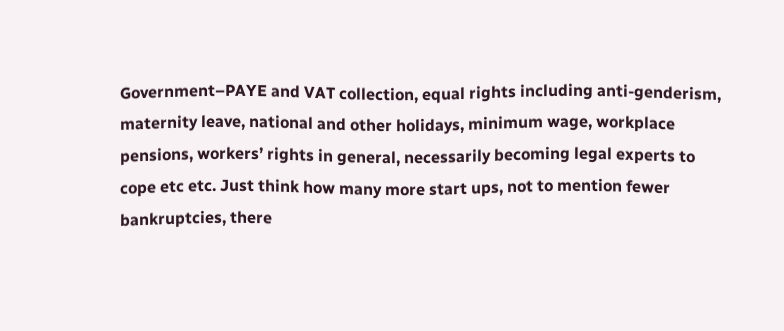Government–PAYE and VAT collection, equal rights including anti-genderism, maternity leave, national and other holidays, minimum wage, workplace pensions, workers’ rights in general, necessarily becoming legal experts to cope etc etc. Just think how many more start ups, not to mention fewer bankruptcies, there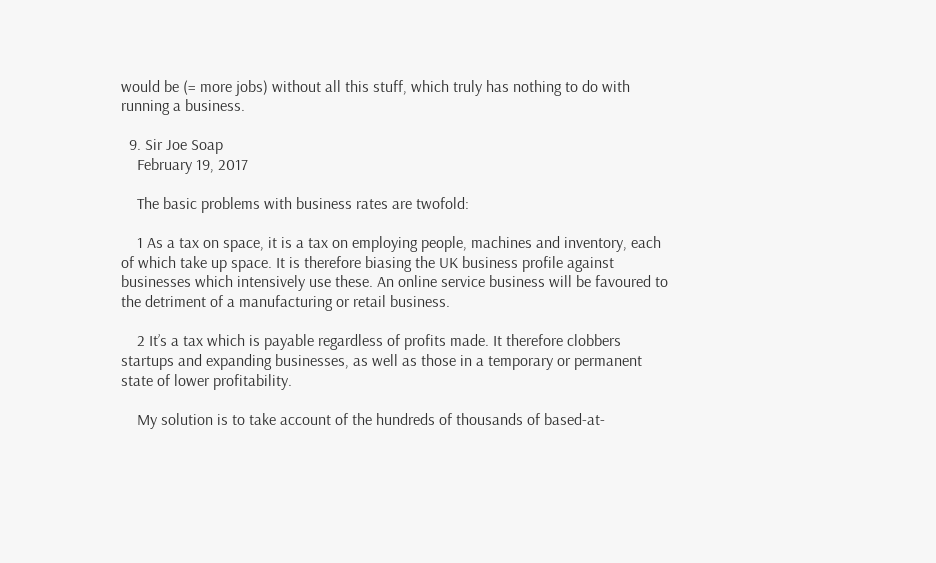would be (= more jobs) without all this stuff, which truly has nothing to do with running a business.

  9. Sir Joe Soap
    February 19, 2017

    The basic problems with business rates are twofold:

    1 As a tax on space, it is a tax on employing people, machines and inventory, each of which take up space. It is therefore biasing the UK business profile against businesses which intensively use these. An online service business will be favoured to the detriment of a manufacturing or retail business.

    2 It’s a tax which is payable regardless of profits made. It therefore clobbers startups and expanding businesses, as well as those in a temporary or permanent state of lower profitability.

    My solution is to take account of the hundreds of thousands of based-at-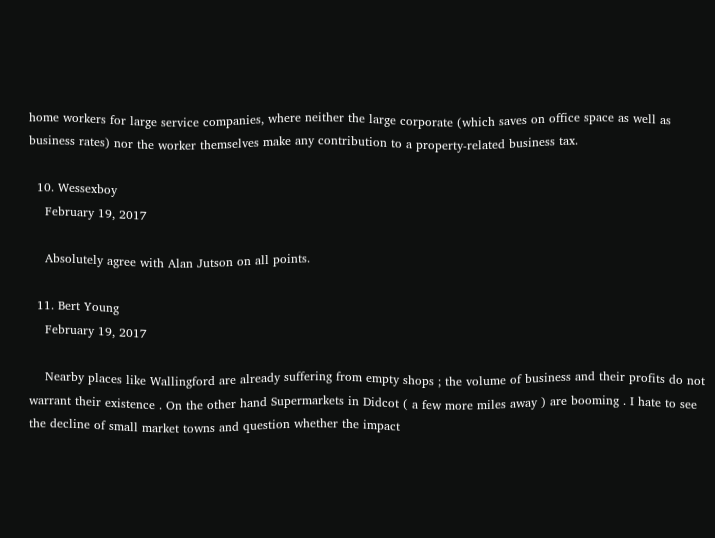home workers for large service companies, where neither the large corporate (which saves on office space as well as business rates) nor the worker themselves make any contribution to a property-related business tax.

  10. Wessexboy
    February 19, 2017

    Absolutely agree with Alan Jutson on all points.

  11. Bert Young
    February 19, 2017

    Nearby places like Wallingford are already suffering from empty shops ; the volume of business and their profits do not warrant their existence . On the other hand Supermarkets in Didcot ( a few more miles away ) are booming . I hate to see the decline of small market towns and question whether the impact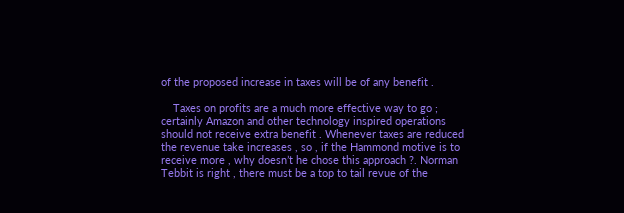of the proposed increase in taxes will be of any benefit .

    Taxes on profits are a much more effective way to go ; certainly Amazon and other technology inspired operations should not receive extra benefit . Whenever taxes are reduced the revenue take increases , so , if the Hammond motive is to receive more , why doesn’t he chose this approach ?. Norman Tebbit is right , there must be a top to tail revue of the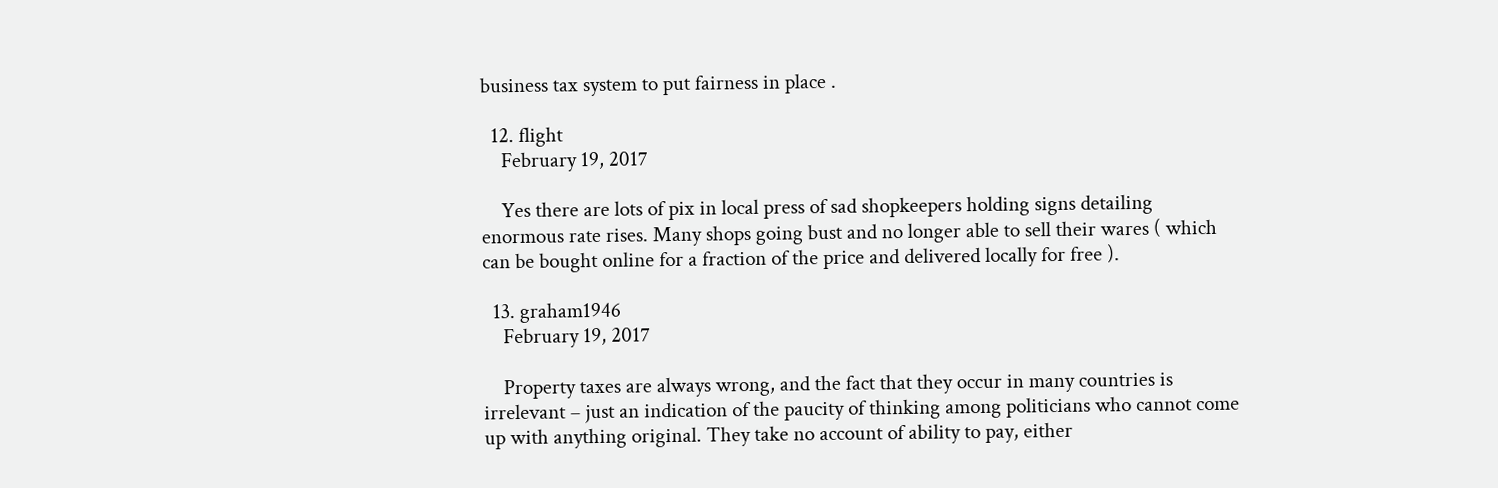business tax system to put fairness in place .

  12. flight
    February 19, 2017

    Yes there are lots of pix in local press of sad shopkeepers holding signs detailing enormous rate rises. Many shops going bust and no longer able to sell their wares ( which can be bought online for a fraction of the price and delivered locally for free ).

  13. graham1946
    February 19, 2017

    Property taxes are always wrong, and the fact that they occur in many countries is irrelevant – just an indication of the paucity of thinking among politicians who cannot come up with anything original. They take no account of ability to pay, either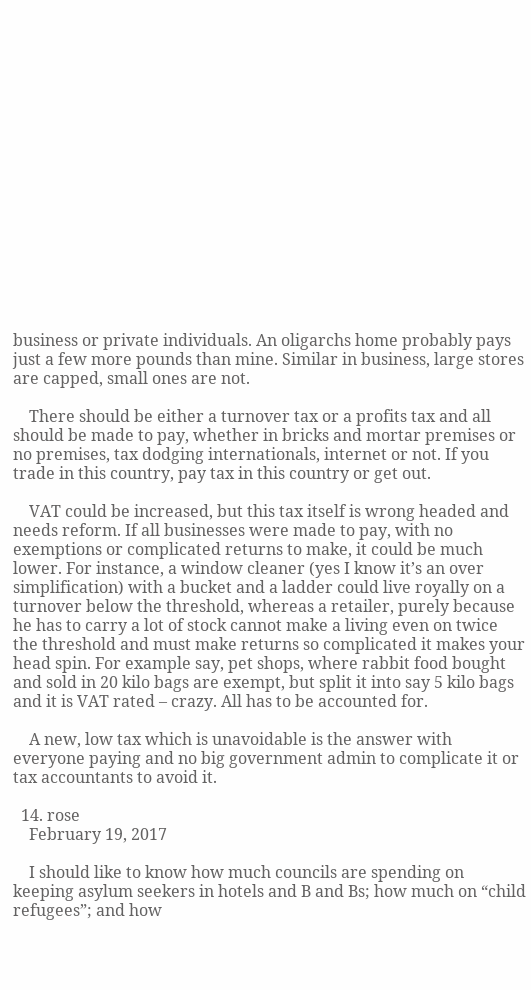business or private individuals. An oligarchs home probably pays just a few more pounds than mine. Similar in business, large stores are capped, small ones are not.

    There should be either a turnover tax or a profits tax and all should be made to pay, whether in bricks and mortar premises or no premises, tax dodging internationals, internet or not. If you trade in this country, pay tax in this country or get out.

    VAT could be increased, but this tax itself is wrong headed and needs reform. If all businesses were made to pay, with no exemptions or complicated returns to make, it could be much lower. For instance, a window cleaner (yes I know it’s an over simplification) with a bucket and a ladder could live royally on a turnover below the threshold, whereas a retailer, purely because he has to carry a lot of stock cannot make a living even on twice the threshold and must make returns so complicated it makes your head spin. For example say, pet shops, where rabbit food bought and sold in 20 kilo bags are exempt, but split it into say 5 kilo bags and it is VAT rated – crazy. All has to be accounted for.

    A new, low tax which is unavoidable is the answer with everyone paying and no big government admin to complicate it or tax accountants to avoid it.

  14. rose
    February 19, 2017

    I should like to know how much councils are spending on keeping asylum seekers in hotels and B and Bs; how much on “child refugees”; and how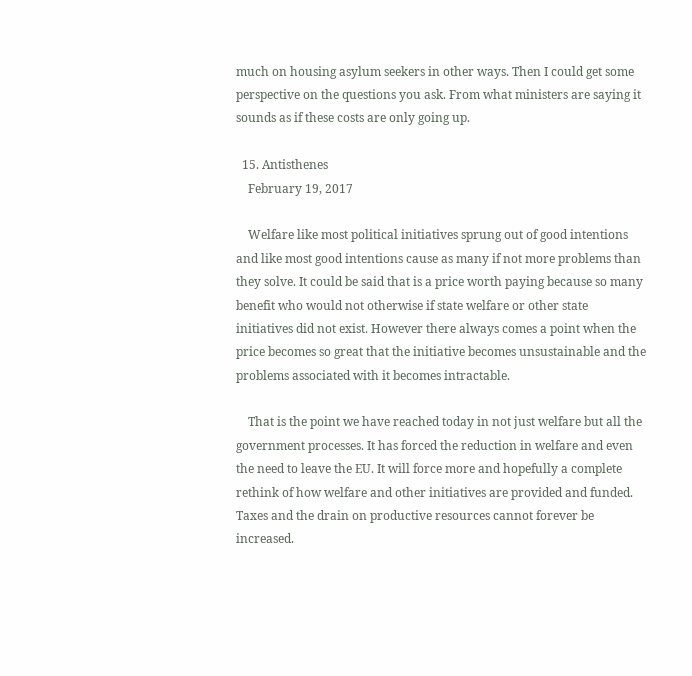much on housing asylum seekers in other ways. Then I could get some perspective on the questions you ask. From what ministers are saying it sounds as if these costs are only going up.

  15. Antisthenes
    February 19, 2017

    Welfare like most political initiatives sprung out of good intentions and like most good intentions cause as many if not more problems than they solve. It could be said that is a price worth paying because so many benefit who would not otherwise if state welfare or other state initiatives did not exist. However there always comes a point when the price becomes so great that the initiative becomes unsustainable and the problems associated with it becomes intractable.

    That is the point we have reached today in not just welfare but all the government processes. It has forced the reduction in welfare and even the need to leave the EU. It will force more and hopefully a complete rethink of how welfare and other initiatives are provided and funded. Taxes and the drain on productive resources cannot forever be increased.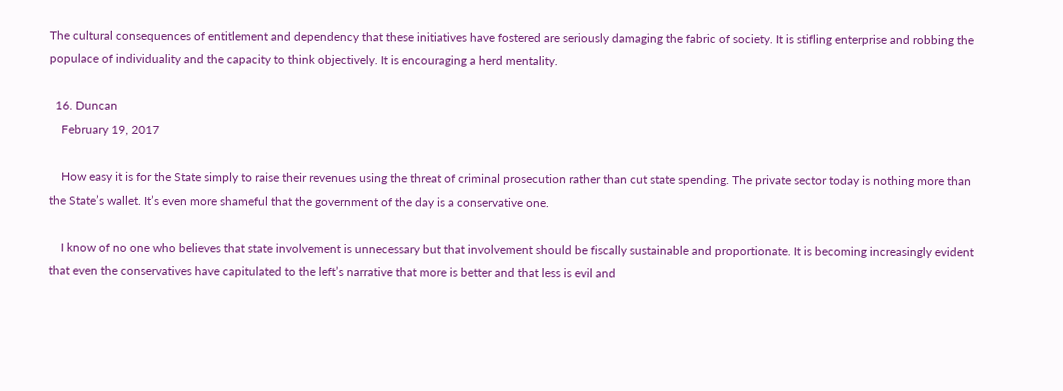The cultural consequences of entitlement and dependency that these initiatives have fostered are seriously damaging the fabric of society. It is stifling enterprise and robbing the populace of individuality and the capacity to think objectively. It is encouraging a herd mentality.

  16. Duncan
    February 19, 2017

    How easy it is for the State simply to raise their revenues using the threat of criminal prosecution rather than cut state spending. The private sector today is nothing more than the State’s wallet. It’s even more shameful that the government of the day is a conservative one.

    I know of no one who believes that state involvement is unnecessary but that involvement should be fiscally sustainable and proportionate. It is becoming increasingly evident that even the conservatives have capitulated to the left’s narrative that more is better and that less is evil and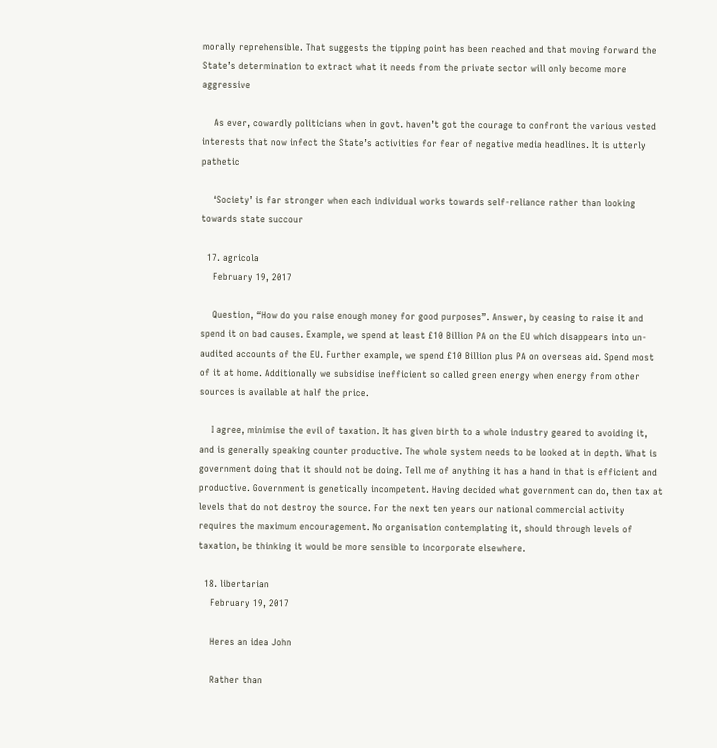morally reprehensible. That suggests the tipping point has been reached and that moving forward the State’s determination to extract what it needs from the private sector will only become more aggressive

    As ever, cowardly politicians when in govt. haven’t got the courage to confront the various vested interests that now infect the State’s activities for fear of negative media headlines. It is utterly pathetic

    ‘Society’ is far stronger when each individual works towards self-reliance rather than looking towards state succour

  17. agricola
    February 19, 2017

    Question, “How do you raise enough money for good purposes”. Answer, by ceasing to raise it and spend it on bad causes. Example, we spend at least £10 Billion PA on the EU which disappears into un-audited accounts of the EU. Further example, we spend £10 Billion plus PA on overseas aid. Spend most of it at home. Additionally we subsidise inefficient so called green energy when energy from other sources is available at half the price.

    I agree, minimise the evil of taxation. It has given birth to a whole industry geared to avoiding it, and is generally speaking counter productive. The whole system needs to be looked at in depth. What is government doing that it should not be doing. Tell me of anything it has a hand in that is efficient and productive. Government is genetically incompetent. Having decided what government can do, then tax at levels that do not destroy the source. For the next ten years our national commercial activity requires the maximum encouragement. No organisation contemplating it, should through levels of taxation, be thinking it would be more sensible to incorporate elsewhere.

  18. libertarian
    February 19, 2017

    Heres an idea John

    Rather than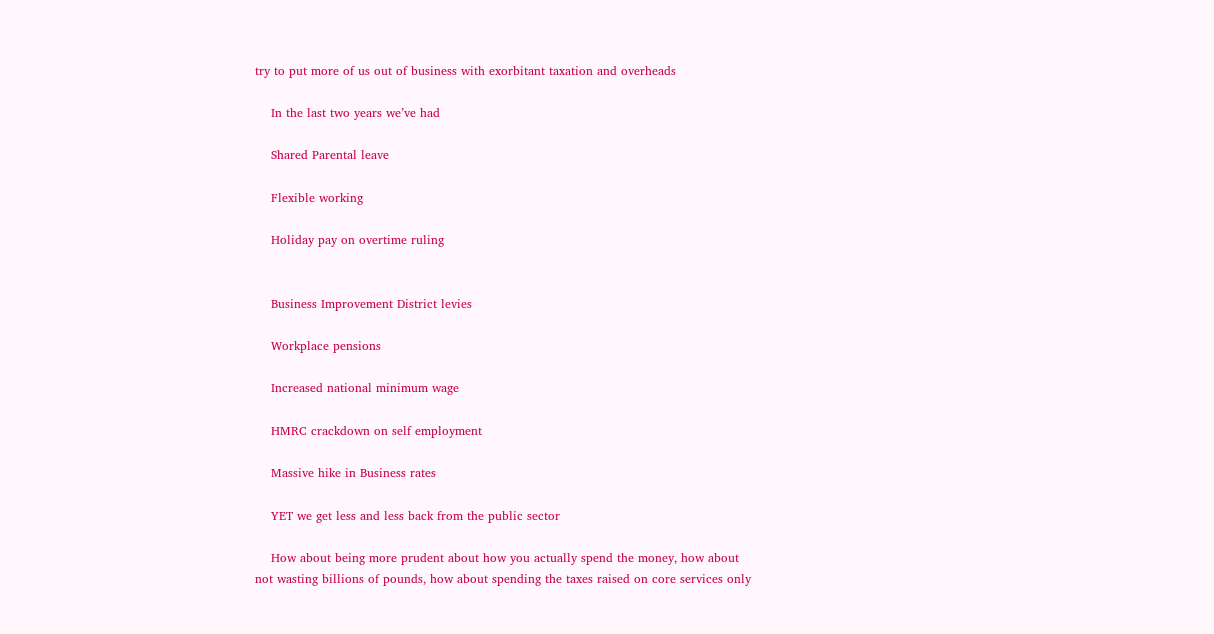try to put more of us out of business with exorbitant taxation and overheads

    In the last two years we’ve had

    Shared Parental leave

    Flexible working

    Holiday pay on overtime ruling


    Business Improvement District levies

    Workplace pensions

    Increased national minimum wage

    HMRC crackdown on self employment

    Massive hike in Business rates

    YET we get less and less back from the public sector

    How about being more prudent about how you actually spend the money, how about not wasting billions of pounds, how about spending the taxes raised on core services only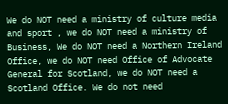We do NOT need a ministry of culture media and sport , we do NOT need a ministry of Business, We do NOT need a Northern Ireland Office, we do NOT need Office of Advocate General for Scotland, we do NOT need a Scotland Office. We do not need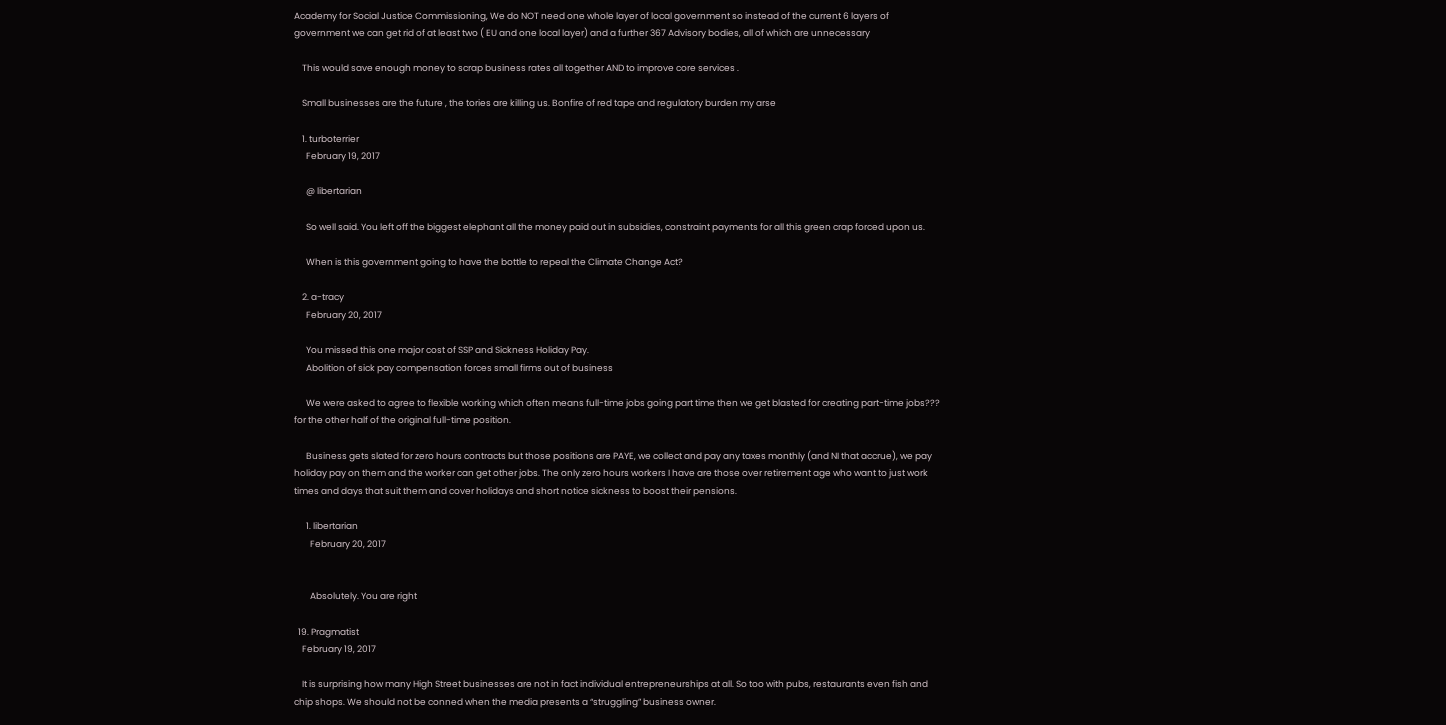Academy for Social Justice Commissioning, We do NOT need one whole layer of local government so instead of the current 6 layers of government we can get rid of at least two ( EU and one local layer) and a further 367 Advisory bodies, all of which are unnecessary

    This would save enough money to scrap business rates all together AND to improve core services .

    Small businesses are the future , the tories are killing us. Bonfire of red tape and regulatory burden my arse

    1. turboterrier
      February 19, 2017

      @ libertarian

      So well said. You left off the biggest elephant all the money paid out in subsidies, constraint payments for all this green crap forced upon us.

      When is this government going to have the bottle to repeal the Climate Change Act?

    2. a-tracy
      February 20, 2017

      You missed this one major cost of SSP and Sickness Holiday Pay.
      Abolition of sick pay compensation forces small firms out of business

      We were asked to agree to flexible working which often means full-time jobs going part time then we get blasted for creating part-time jobs??? for the other half of the original full-time position.

      Business gets slated for zero hours contracts but those positions are PAYE, we collect and pay any taxes monthly (and NI that accrue), we pay holiday pay on them and the worker can get other jobs. The only zero hours workers I have are those over retirement age who want to just work times and days that suit them and cover holidays and short notice sickness to boost their pensions.

      1. libertarian
        February 20, 2017


        Absolutely. You are right

  19. Pragmatist
    February 19, 2017

    It is surprising how many High Street businesses are not in fact individual entrepreneurships at all. So too with pubs, restaurants even fish and chip shops. We should not be conned when the media presents a “struggling” business owner.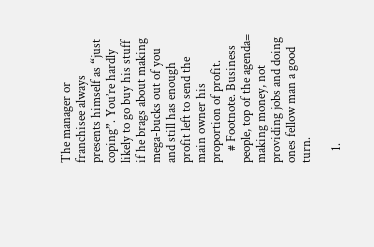The manager or franchisee always presents himself as “just coping”. You’re hardly likely to go buy his stuff if he brags about making mega-bucks out of you and still has enough profit left to send the main owner his proportion of profit.
    # Footnote. Business people, top of the agenda= making money, not providing jobs and doing ones fellow man a good turn.

    1.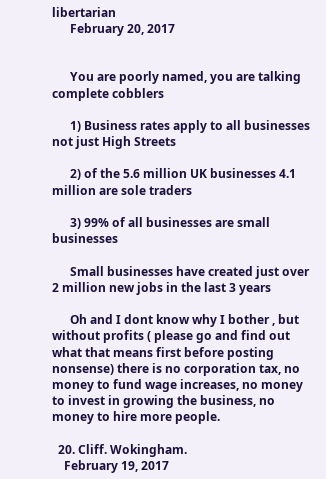libertarian
      February 20, 2017


      You are poorly named, you are talking complete cobblers

      1) Business rates apply to all businesses not just High Streets

      2) of the 5.6 million UK businesses 4.1 million are sole traders

      3) 99% of all businesses are small businesses

      Small businesses have created just over 2 million new jobs in the last 3 years

      Oh and I dont know why I bother , but without profits ( please go and find out what that means first before posting nonsense) there is no corporation tax, no money to fund wage increases, no money to invest in growing the business, no money to hire more people.

  20. Cliff. Wokingham.
    February 19, 2017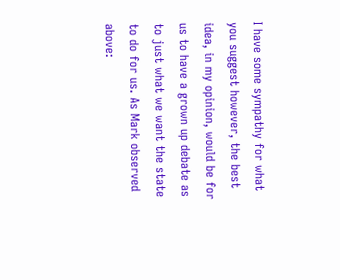I have some sympathy for what you suggest however, the best idea, in my opinion, would be for us to have a grown up debate as to just what we want the state to do for us. As Mark observed above: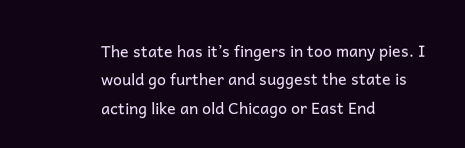The state has it’s fingers in too many pies. I would go further and suggest the state is acting like an old Chicago or East End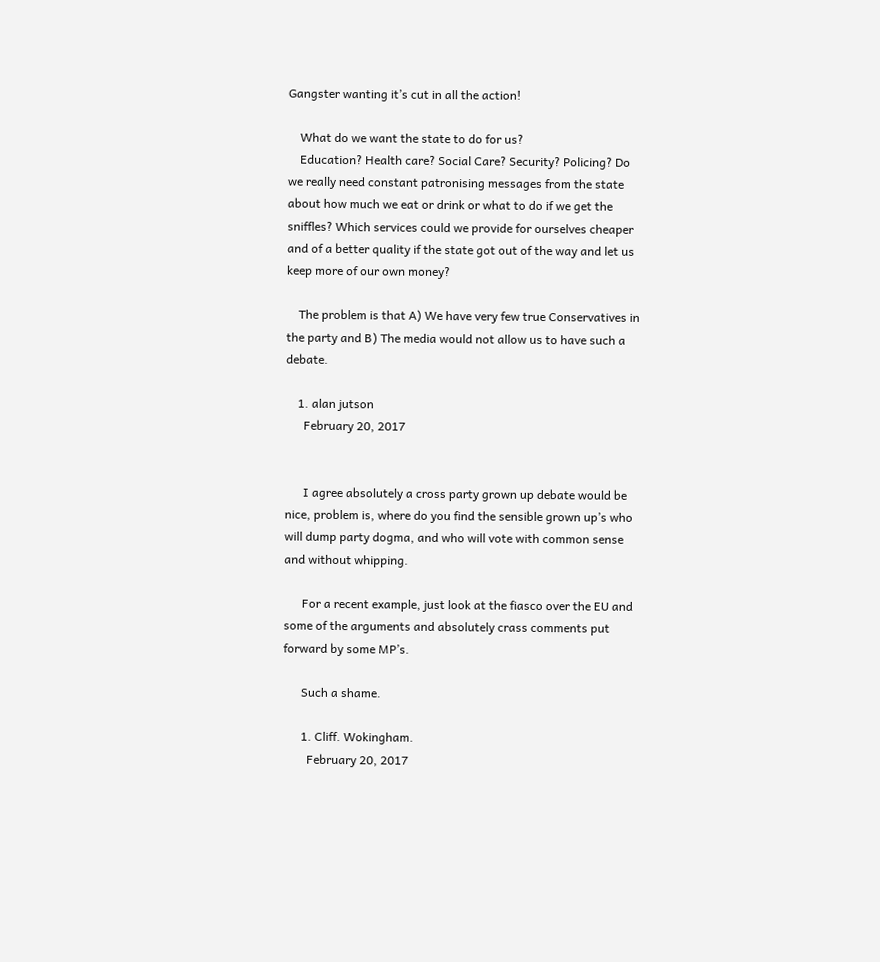Gangster wanting it’s cut in all the action!

    What do we want the state to do for us?
    Education? Health care? Social Care? Security? Policing? Do we really need constant patronising messages from the state about how much we eat or drink or what to do if we get the sniffles? Which services could we provide for ourselves cheaper and of a better quality if the state got out of the way and let us keep more of our own money?

    The problem is that A) We have very few true Conservatives in the party and B) The media would not allow us to have such a debate.

    1. alan jutson
      February 20, 2017


      I agree absolutely a cross party grown up debate would be nice, problem is, where do you find the sensible grown up’s who will dump party dogma, and who will vote with common sense and without whipping.

      For a recent example, just look at the fiasco over the EU and some of the arguments and absolutely crass comments put forward by some MP’s.

      Such a shame.

      1. Cliff. Wokingham.
        February 20, 2017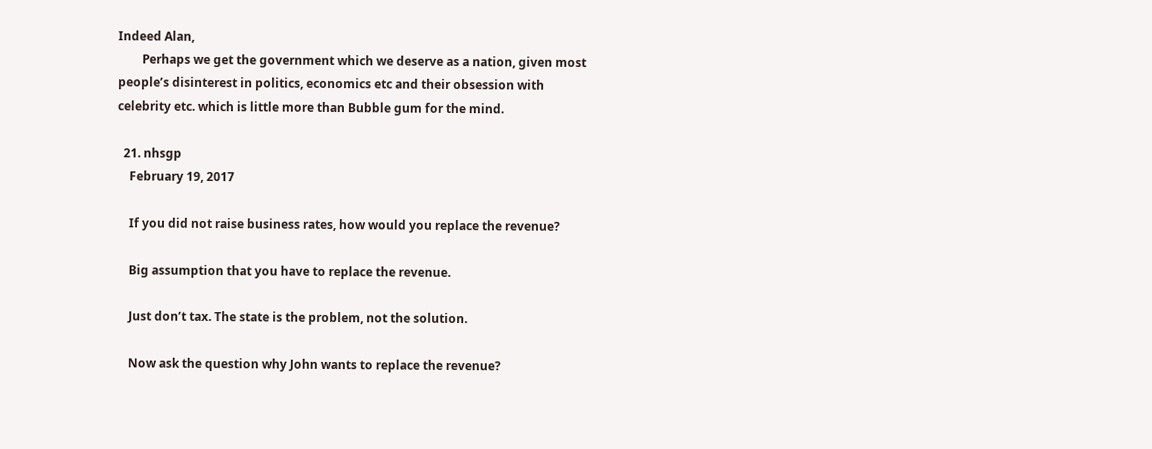Indeed Alan,
        Perhaps we get the government which we deserve as a nation, given most people’s disinterest in politics, economics etc and their obsession with celebrity etc. which is little more than Bubble gum for the mind.

  21. nhsgp
    February 19, 2017

    If you did not raise business rates, how would you replace the revenue?

    Big assumption that you have to replace the revenue.

    Just don’t tax. The state is the problem, not the solution.

    Now ask the question why John wants to replace the revenue?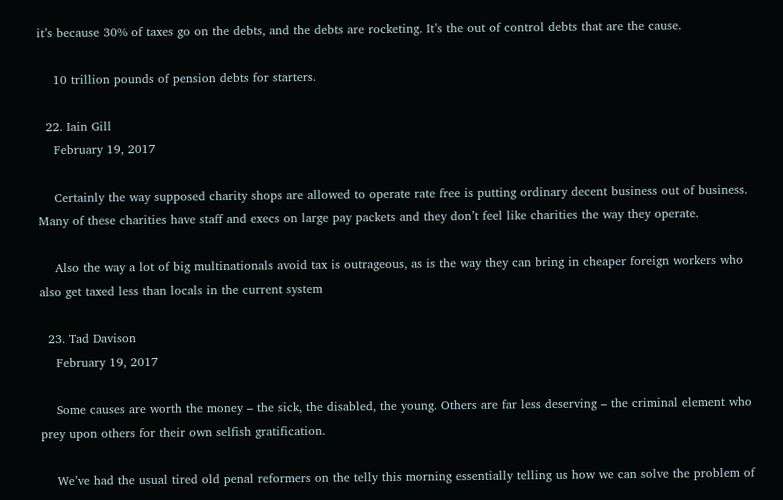it’s because 30% of taxes go on the debts, and the debts are rocketing. It’s the out of control debts that are the cause.

    10 trillion pounds of pension debts for starters.

  22. Iain Gill
    February 19, 2017

    Certainly the way supposed charity shops are allowed to operate rate free is putting ordinary decent business out of business. Many of these charities have staff and execs on large pay packets and they don’t feel like charities the way they operate.

    Also the way a lot of big multinationals avoid tax is outrageous, as is the way they can bring in cheaper foreign workers who also get taxed less than locals in the current system

  23. Tad Davison
    February 19, 2017

    Some causes are worth the money – the sick, the disabled, the young. Others are far less deserving – the criminal element who prey upon others for their own selfish gratification.

    We’ve had the usual tired old penal reformers on the telly this morning essentially telling us how we can solve the problem of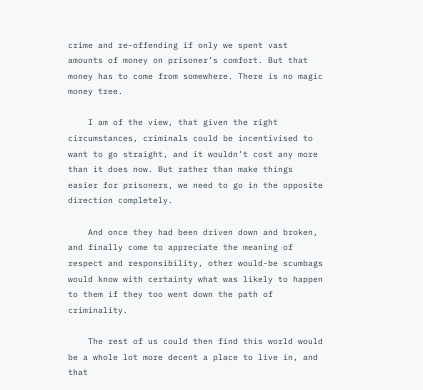crime and re-offending if only we spent vast amounts of money on prisoner’s comfort. But that money has to come from somewhere. There is no magic money tree.

    I am of the view, that given the right circumstances, criminals could be incentivised to want to go straight, and it wouldn’t cost any more than it does now. But rather than make things easier for prisoners, we need to go in the opposite direction completely.

    And once they had been driven down and broken, and finally come to appreciate the meaning of respect and responsibility, other would-be scumbags would know with certainty what was likely to happen to them if they too went down the path of criminality.

    The rest of us could then find this world would be a whole lot more decent a place to live in, and that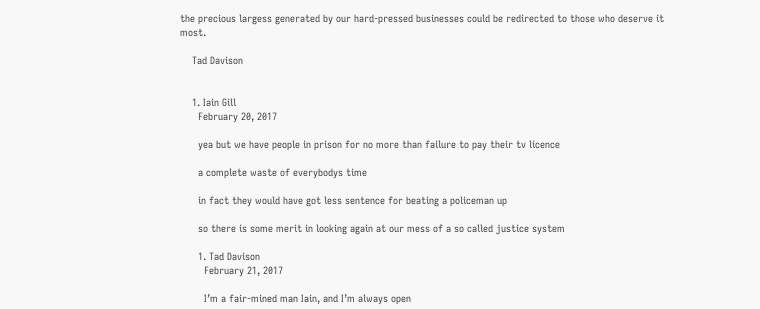the precious largess generated by our hard-pressed businesses could be redirected to those who deserve it most.

    Tad Davison


    1. Iain Gill
      February 20, 2017

      yea but we have people in prison for no more than failure to pay their tv licence

      a complete waste of everybodys time

      in fact they would have got less sentence for beating a policeman up

      so there is some merit in looking again at our mess of a so called justice system

      1. Tad Davison
        February 21, 2017

        I’m a fair-mined man Iain, and I’m always open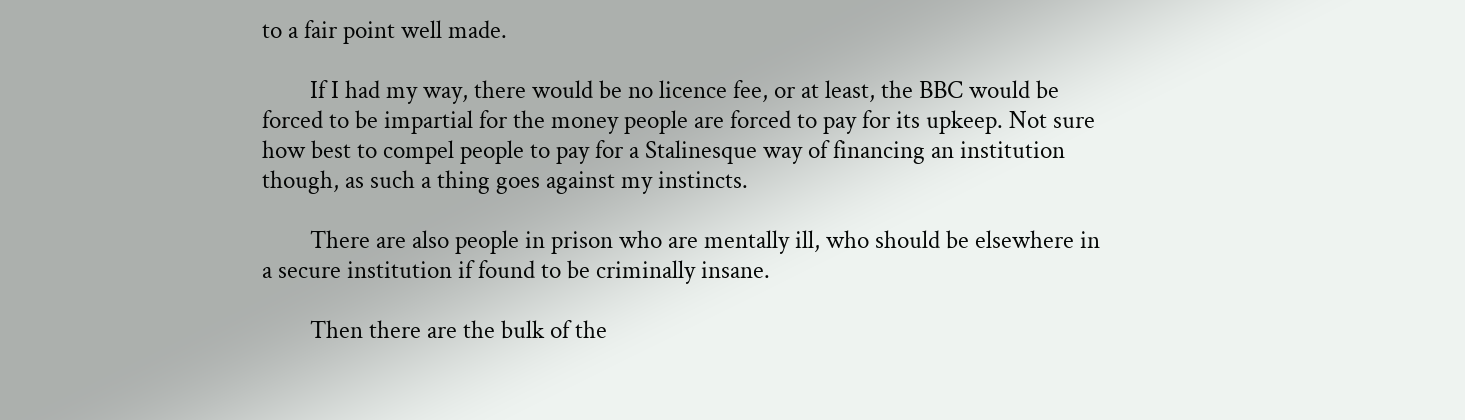to a fair point well made.

        If I had my way, there would be no licence fee, or at least, the BBC would be forced to be impartial for the money people are forced to pay for its upkeep. Not sure how best to compel people to pay for a Stalinesque way of financing an institution though, as such a thing goes against my instincts.

        There are also people in prison who are mentally ill, who should be elsewhere in a secure institution if found to be criminally insane.

        Then there are the bulk of the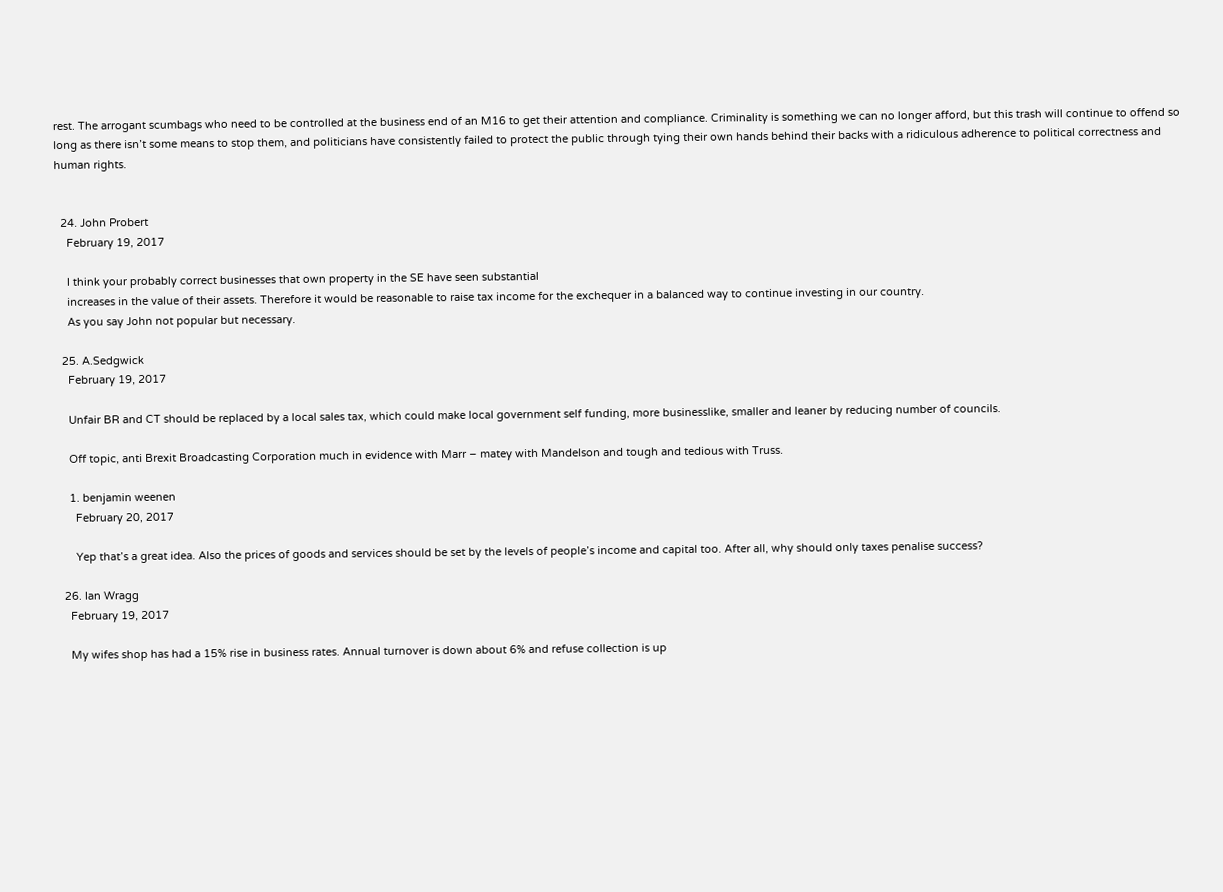rest. The arrogant scumbags who need to be controlled at the business end of an M16 to get their attention and compliance. Criminality is something we can no longer afford, but this trash will continue to offend so long as there isn’t some means to stop them, and politicians have consistently failed to protect the public through tying their own hands behind their backs with a ridiculous adherence to political correctness and human rights.


  24. John Probert
    February 19, 2017

    I think your probably correct businesses that own property in the SE have seen substantial
    increases in the value of their assets. Therefore it would be reasonable to raise tax income for the exchequer in a balanced way to continue investing in our country.
    As you say John not popular but necessary.

  25. A.Sedgwick
    February 19, 2017

    Unfair BR and CT should be replaced by a local sales tax, which could make local government self funding, more businesslike, smaller and leaner by reducing number of councils.

    Off topic, anti Brexit Broadcasting Corporation much in evidence with Marr – matey with Mandelson and tough and tedious with Truss.

    1. benjamin weenen
      February 20, 2017

      Yep that’s a great idea. Also the prices of goods and services should be set by the levels of people’s income and capital too. After all, why should only taxes penalise success?

  26. Ian Wragg
    February 19, 2017

    My wifes shop has had a 15% rise in business rates. Annual turnover is down about 6% and refuse collection is up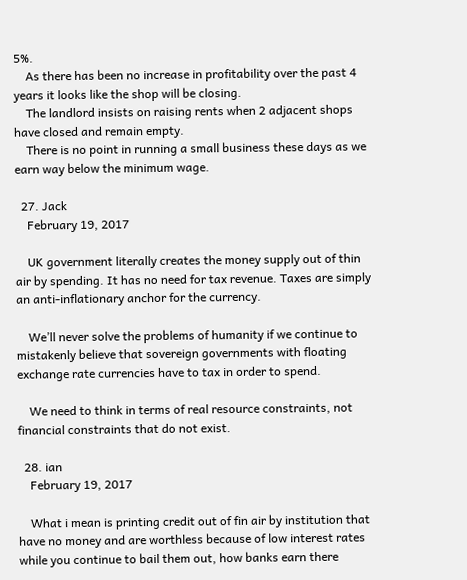5%.
    As there has been no increase in profitability over the past 4 years it looks like the shop will be closing.
    The landlord insists on raising rents when 2 adjacent shops have closed and remain empty.
    There is no point in running a small business these days as we earn way below the minimum wage.

  27. Jack
    February 19, 2017

    UK government literally creates the money supply out of thin air by spending. It has no need for tax revenue. Taxes are simply an anti-inflationary anchor for the currency.

    We’ll never solve the problems of humanity if we continue to mistakenly believe that sovereign governments with floating exchange rate currencies have to tax in order to spend.

    We need to think in terms of real resource constraints, not financial constraints that do not exist.

  28. ian
    February 19, 2017

    What i mean is printing credit out of fin air by institution that have no money and are worthless because of low interest rates while you continue to bail them out, how banks earn there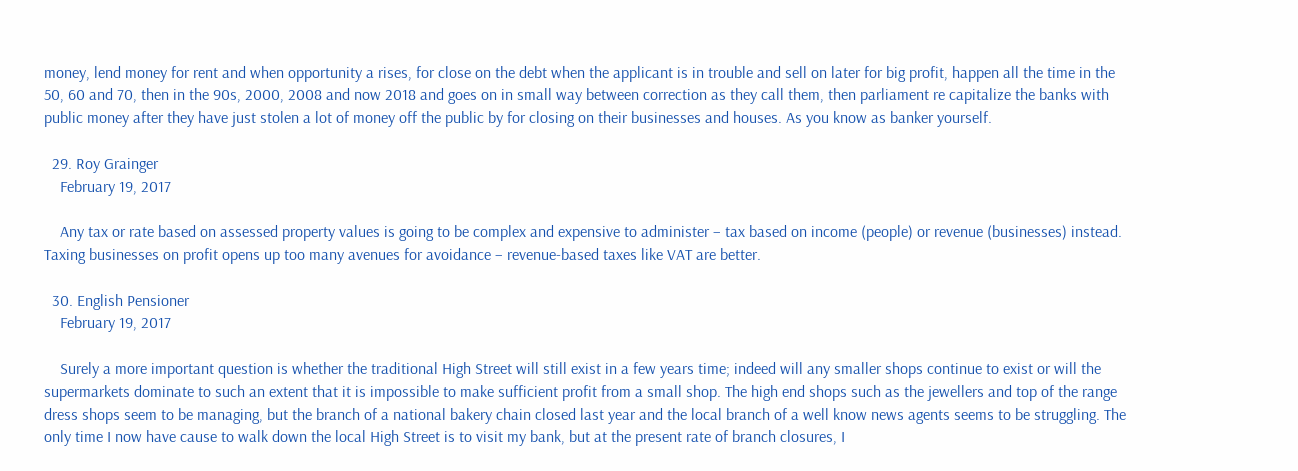money, lend money for rent and when opportunity a rises, for close on the debt when the applicant is in trouble and sell on later for big profit, happen all the time in the 50, 60 and 70, then in the 90s, 2000, 2008 and now 2018 and goes on in small way between correction as they call them, then parliament re capitalize the banks with public money after they have just stolen a lot of money off the public by for closing on their businesses and houses. As you know as banker yourself.

  29. Roy Grainger
    February 19, 2017

    Any tax or rate based on assessed property values is going to be complex and expensive to administer – tax based on income (people) or revenue (businesses) instead. Taxing businesses on profit opens up too many avenues for avoidance – revenue-based taxes like VAT are better.

  30. English Pensioner
    February 19, 2017

    Surely a more important question is whether the traditional High Street will still exist in a few years time; indeed will any smaller shops continue to exist or will the supermarkets dominate to such an extent that it is impossible to make sufficient profit from a small shop. The high end shops such as the jewellers and top of the range dress shops seem to be managing, but the branch of a national bakery chain closed last year and the local branch of a well know news agents seems to be struggling. The only time I now have cause to walk down the local High Street is to visit my bank, but at the present rate of branch closures, I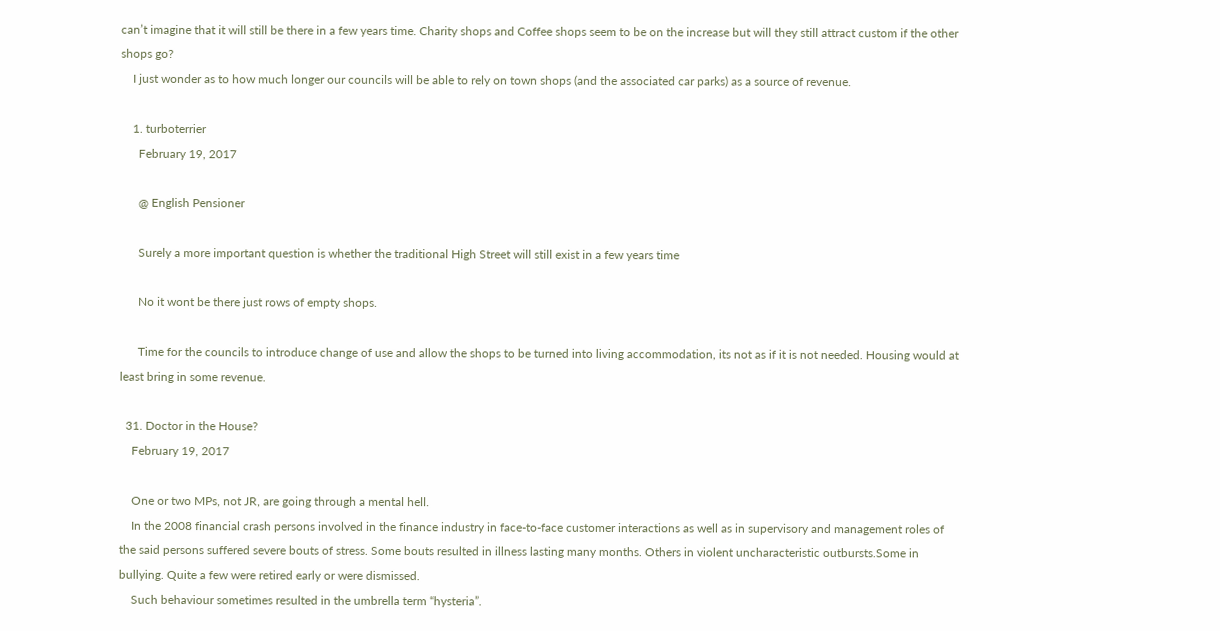can’t imagine that it will still be there in a few years time. Charity shops and Coffee shops seem to be on the increase but will they still attract custom if the other shops go?
    I just wonder as to how much longer our councils will be able to rely on town shops (and the associated car parks) as a source of revenue.

    1. turboterrier
      February 19, 2017

      @ English Pensioner

      Surely a more important question is whether the traditional High Street will still exist in a few years time

      No it wont be there just rows of empty shops.

      Time for the councils to introduce change of use and allow the shops to be turned into living accommodation, its not as if it is not needed. Housing would at least bring in some revenue.

  31. Doctor in the House?
    February 19, 2017

    One or two MPs, not JR, are going through a mental hell.
    In the 2008 financial crash persons involved in the finance industry in face-to-face customer interactions as well as in supervisory and management roles of the said persons suffered severe bouts of stress. Some bouts resulted in illness lasting many months. Others in violent uncharacteristic outbursts.Some in bullying. Quite a few were retired early or were dismissed.
    Such behaviour sometimes resulted in the umbrella term “hysteria”.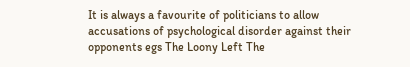It is always a favourite of politicians to allow accusations of psychological disorder against their opponents egs The Loony Left The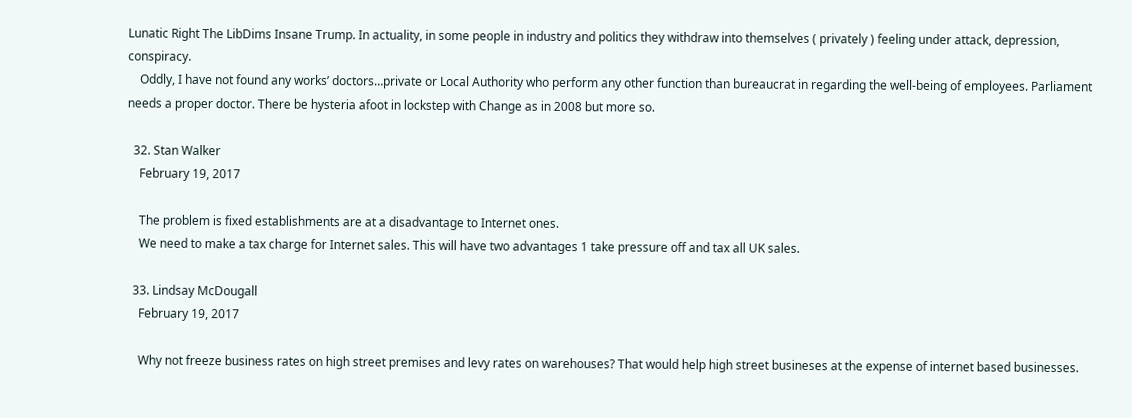Lunatic Right The LibDims Insane Trump. In actuality, in some people in industry and politics they withdraw into themselves ( privately ) feeling under attack, depression, conspiracy.
    Oddly, I have not found any works’ doctors…private or Local Authority who perform any other function than bureaucrat in regarding the well-being of employees. Parliament needs a proper doctor. There be hysteria afoot in lockstep with Change as in 2008 but more so.

  32. Stan Walker
    February 19, 2017

    The problem is fixed establishments are at a disadvantage to Internet ones.
    We need to make a tax charge for Internet sales. This will have two advantages 1 take pressure off and tax all UK sales.

  33. Lindsay McDougall
    February 19, 2017

    Why not freeze business rates on high street premises and levy rates on warehouses? That would help high street busineses at the expense of internet based businesses.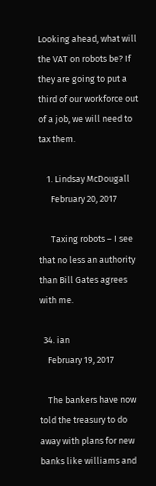Looking ahead, what will the VAT on robots be? If they are going to put a third of our workforce out of a job, we will need to tax them.

    1. Lindsay McDougall
      February 20, 2017

      Taxing robots – I see that no less an authority than Bill Gates agrees with me.

  34. ian
    February 19, 2017

    The bankers have now told the treasury to do away with plans for new banks like williams and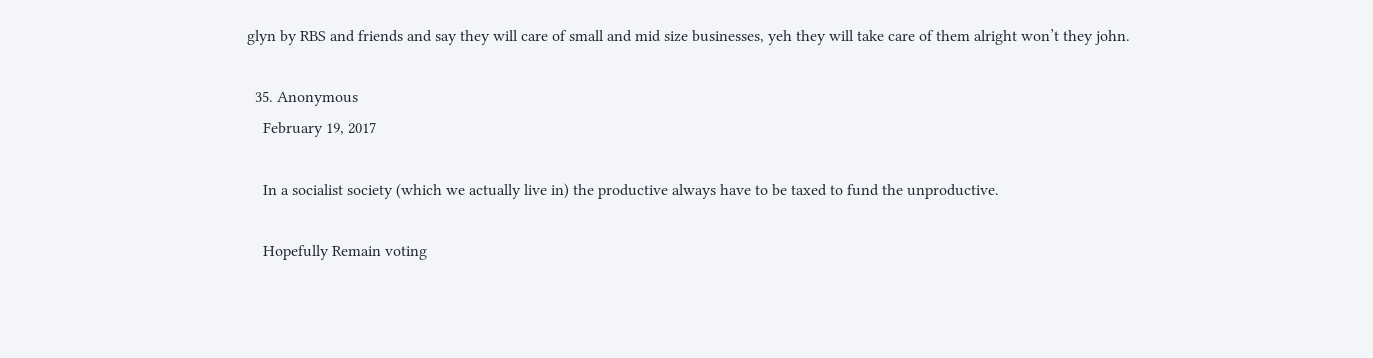glyn by RBS and friends and say they will care of small and mid size businesses, yeh they will take care of them alright won’t they john.

  35. Anonymous
    February 19, 2017

    In a socialist society (which we actually live in) the productive always have to be taxed to fund the unproductive.

    Hopefully Remain voting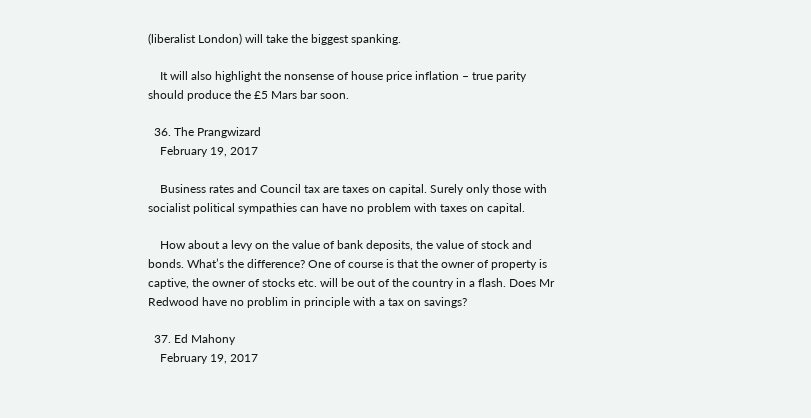(liberalist London) will take the biggest spanking.

    It will also highlight the nonsense of house price inflation – true parity should produce the £5 Mars bar soon.

  36. The Prangwizard
    February 19, 2017

    Business rates and Council tax are taxes on capital. Surely only those with socialist political sympathies can have no problem with taxes on capital.

    How about a levy on the value of bank deposits, the value of stock and bonds. What’s the difference? One of course is that the owner of property is captive, the owner of stocks etc. will be out of the country in a flash. Does Mr Redwood have no problim in principle with a tax on savings?

  37. Ed Mahony
    February 19, 2017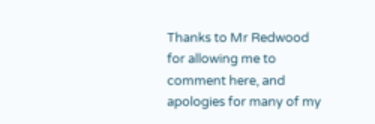Thanks to Mr Redwood for allowing me to comment here, and apologies for many of my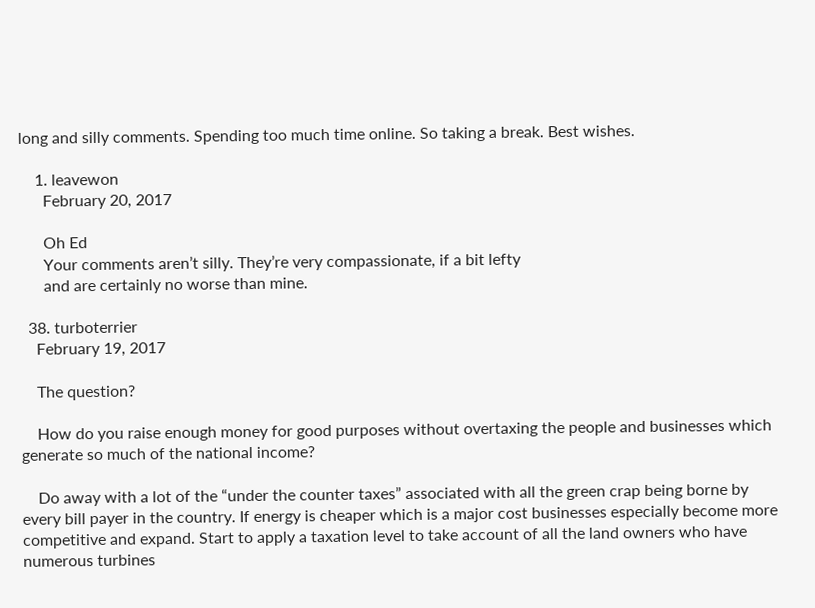long and silly comments. Spending too much time online. So taking a break. Best wishes.

    1. leavewon
      February 20, 2017

      Oh Ed
      Your comments aren’t silly. They’re very compassionate, if a bit lefty
      and are certainly no worse than mine.

  38. turboterrier
    February 19, 2017

    The question?

    How do you raise enough money for good purposes without overtaxing the people and businesses which generate so much of the national income?

    Do away with a lot of the “under the counter taxes” associated with all the green crap being borne by every bill payer in the country. If energy is cheaper which is a major cost businesses especially become more competitive and expand. Start to apply a taxation level to take account of all the land owners who have numerous turbines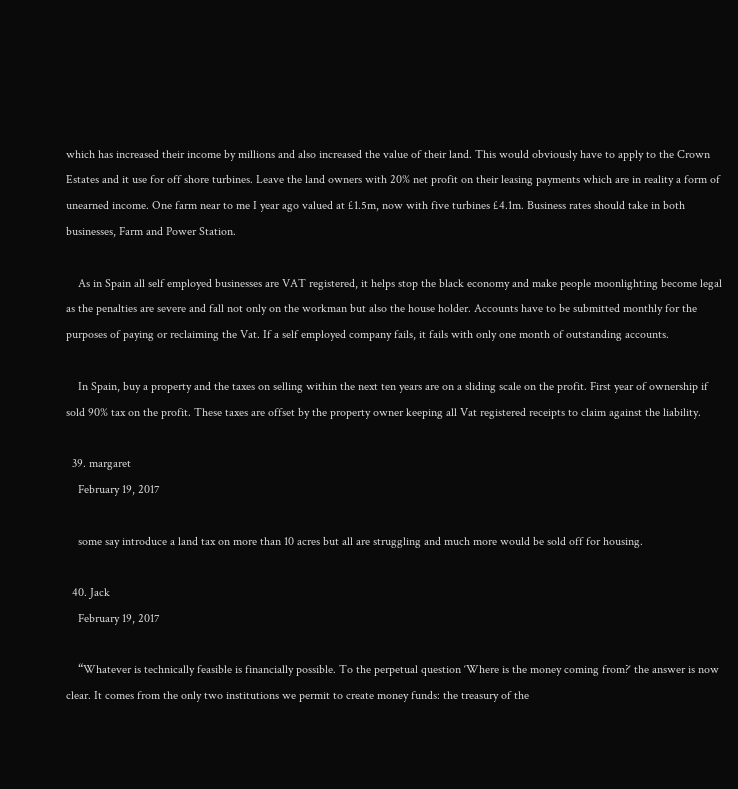which has increased their income by millions and also increased the value of their land. This would obviously have to apply to the Crown Estates and it use for off shore turbines. Leave the land owners with 20% net profit on their leasing payments which are in reality a form of unearned income. One farm near to me I year ago valued at £1.5m, now with five turbines £4.1m. Business rates should take in both businesses, Farm and Power Station.

    As in Spain all self employed businesses are VAT registered, it helps stop the black economy and make people moonlighting become legal as the penalties are severe and fall not only on the workman but also the house holder. Accounts have to be submitted monthly for the purposes of paying or reclaiming the Vat. If a self employed company fails, it fails with only one month of outstanding accounts.

    In Spain, buy a property and the taxes on selling within the next ten years are on a sliding scale on the profit. First year of ownership if sold 90% tax on the profit. These taxes are offset by the property owner keeping all Vat registered receipts to claim against the liability.

  39. margaret
    February 19, 2017

    some say introduce a land tax on more than 10 acres but all are struggling and much more would be sold off for housing.

  40. Jack
    February 19, 2017

    “Whatever is technically feasible is financially possible. To the perpetual question ‘Where is the money coming from?‘ the answer is now clear. It comes from the only two institutions we permit to create money funds: the treasury of the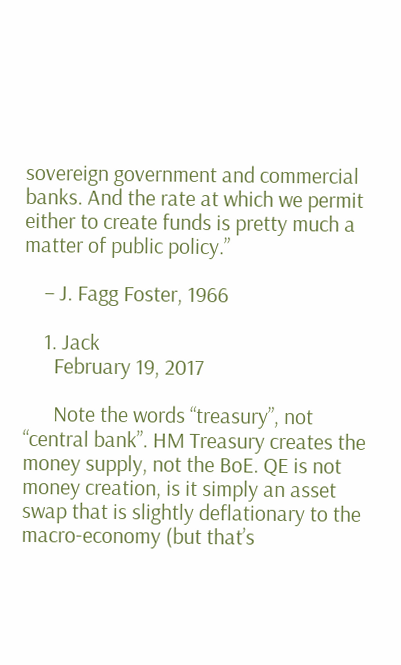sovereign government and commercial banks. And the rate at which we permit either to create funds is pretty much a matter of public policy.”

    – J. Fagg Foster, 1966

    1. Jack
      February 19, 2017

      Note the words “treasury”, not “central bank”. HM Treasury creates the money supply, not the BoE. QE is not money creation, is it simply an asset swap that is slightly deflationary to the macro-economy (but that’s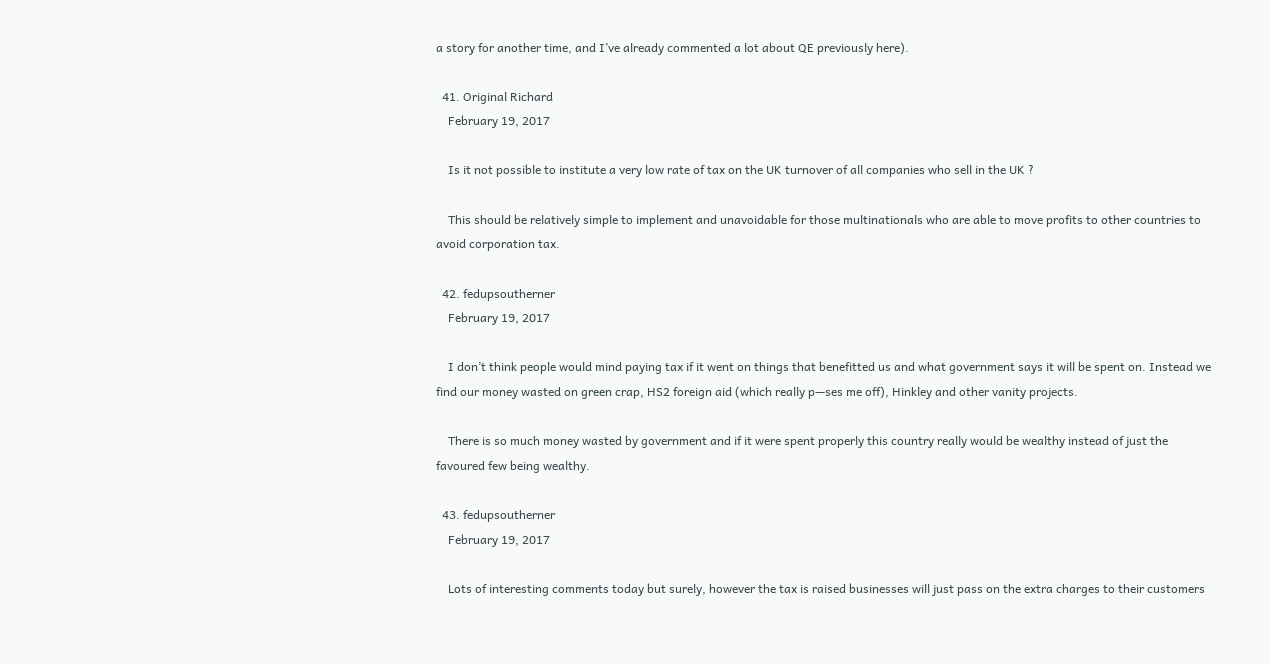a story for another time, and I’ve already commented a lot about QE previously here).

  41. Original Richard
    February 19, 2017

    Is it not possible to institute a very low rate of tax on the UK turnover of all companies who sell in the UK ?

    This should be relatively simple to implement and unavoidable for those multinationals who are able to move profits to other countries to avoid corporation tax.

  42. fedupsoutherner
    February 19, 2017

    I don’t think people would mind paying tax if it went on things that benefitted us and what government says it will be spent on. Instead we find our money wasted on green crap, HS2 foreign aid (which really p—ses me off), Hinkley and other vanity projects.

    There is so much money wasted by government and if it were spent properly this country really would be wealthy instead of just the favoured few being wealthy.

  43. fedupsoutherner
    February 19, 2017

    Lots of interesting comments today but surely, however the tax is raised businesses will just pass on the extra charges to their customers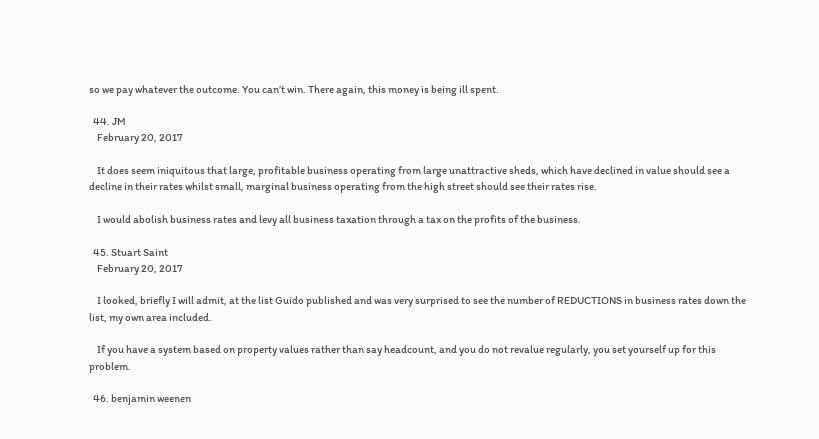so we pay whatever the outcome. You can’t win. There again, this money is being ill spent.

  44. JM
    February 20, 2017

    It does seem iniquitous that large, profitable business operating from large unattractive sheds, which have declined in value should see a decline in their rates whilst small, marginal business operating from the high street should see their rates rise.

    I would abolish business rates and levy all business taxation through a tax on the profits of the business.

  45. Stuart Saint
    February 20, 2017

    I looked, briefly I will admit, at the list Guido published and was very surprised to see the number of REDUCTIONS in business rates down the list, my own area included.

    If you have a system based on property values rather than say headcount, and you do not revalue regularly, you set yourself up for this problem.

  46. benjamin weenen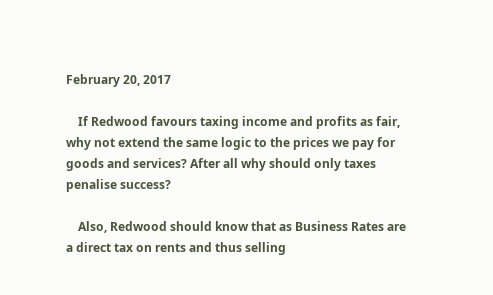February 20, 2017

    If Redwood favours taxing income and profits as fair, why not extend the same logic to the prices we pay for goods and services? After all why should only taxes penalise success?

    Also, Redwood should know that as Business Rates are a direct tax on rents and thus selling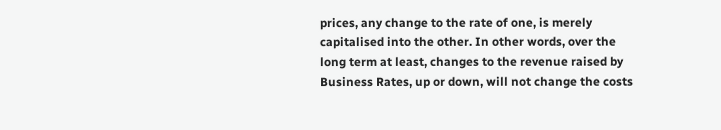prices, any change to the rate of one, is merely capitalised into the other. In other words, over the long term at least, changes to the revenue raised by Business Rates, up or down, will not change the costs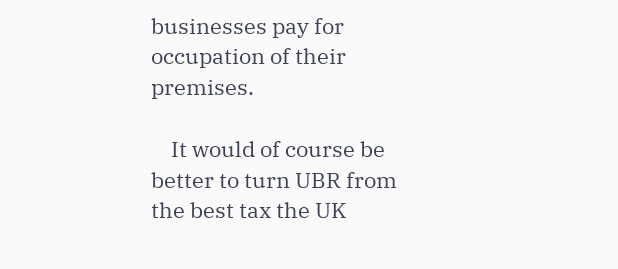businesses pay for occupation of their premises.

    It would of course be better to turn UBR from the best tax the UK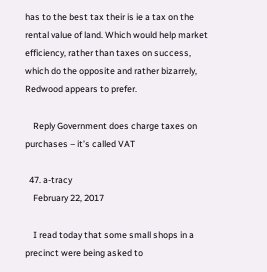has to the best tax their is ie a tax on the rental value of land. Which would help market efficiency, rather than taxes on success, which do the opposite and rather bizarrely, Redwood appears to prefer.

    Reply Government does charge taxes on purchases – it’s called VAT

  47. a-tracy
    February 22, 2017

    I read today that some small shops in a precinct were being asked to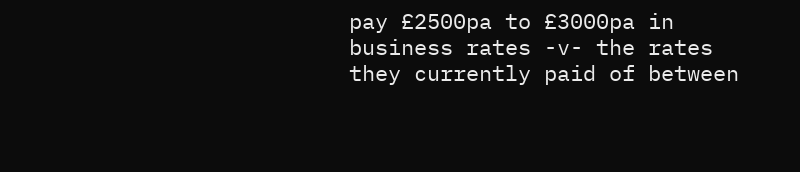pay £2500pa to £3000pa in business rates -v- the rates they currently paid of between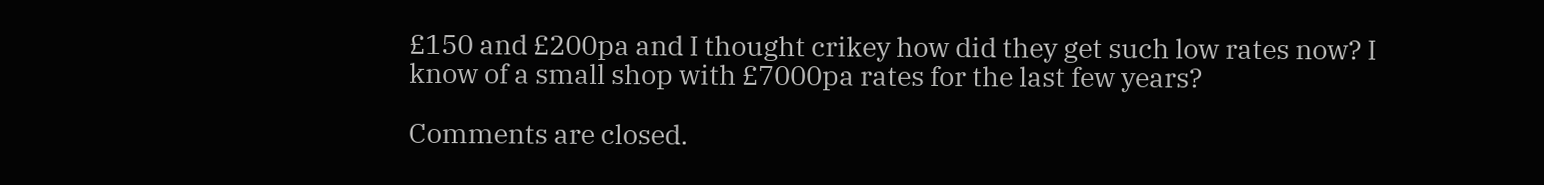£150 and £200pa and I thought crikey how did they get such low rates now? I know of a small shop with £7000pa rates for the last few years?

Comments are closed.